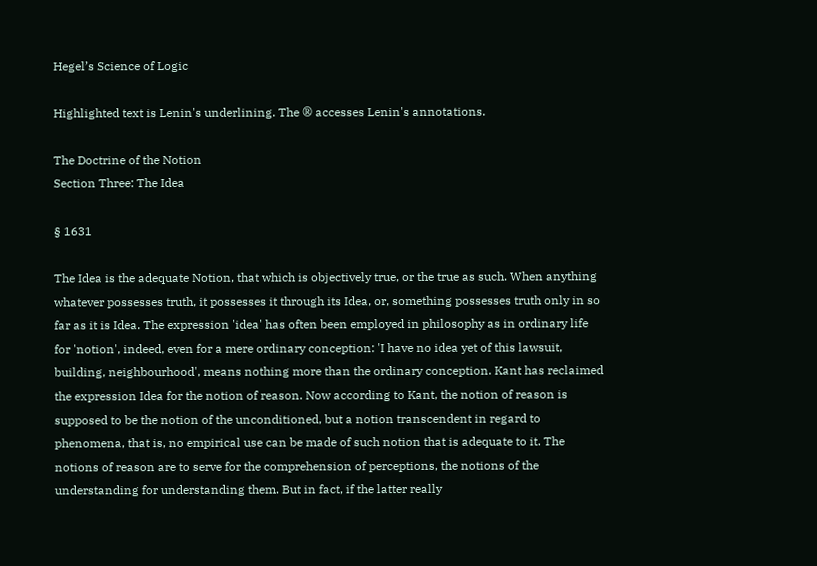Hegel’s Science of Logic

Highlighted text is Lenin's underlining. The ® accesses Lenin's annotations.

The Doctrine of the Notion
Section Three: The Idea

§ 1631

The Idea is the adequate Notion, that which is objectively true, or the true as such. When anything whatever possesses truth, it possesses it through its Idea, or, something possesses truth only in so far as it is Idea. The expression 'idea' has often been employed in philosophy as in ordinary life for 'notion', indeed, even for a mere ordinary conception: 'I have no idea yet of this lawsuit, building, neighbourhood', means nothing more than the ordinary conception. Kant has reclaimed the expression Idea for the notion of reason. Now according to Kant, the notion of reason is supposed to be the notion of the unconditioned, but a notion transcendent in regard to phenomena, that is, no empirical use can be made of such notion that is adequate to it. The notions of reason are to serve for the comprehension of perceptions, the notions of the understanding for understanding them. But in fact, if the latter really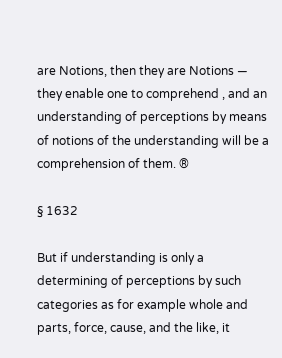are Notions, then they are Notions — they enable one to comprehend , and an understanding of perceptions by means of notions of the understanding will be a comprehension of them. ®

§ 1632

But if understanding is only a determining of perceptions by such categories as for example whole and parts, force, cause, and the like, it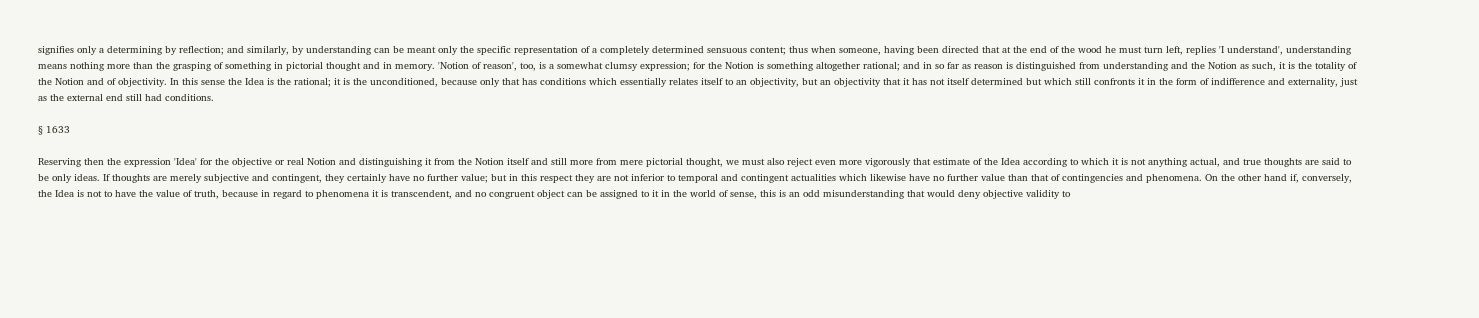signifies only a determining by reflection; and similarly, by understanding can be meant only the specific representation of a completely determined sensuous content; thus when someone, having been directed that at the end of the wood he must turn left, replies 'I understand', understanding means nothing more than the grasping of something in pictorial thought and in memory. 'Notion of reason', too, is a somewhat clumsy expression; for the Notion is something altogether rational; and in so far as reason is distinguished from understanding and the Notion as such, it is the totality of the Notion and of objectivity. In this sense the Idea is the rational; it is the unconditioned, because only that has conditions which essentially relates itself to an objectivity, but an objectivity that it has not itself determined but which still confronts it in the form of indifference and externality, just as the external end still had conditions.

§ 1633

Reserving then the expression 'Idea' for the objective or real Notion and distinguishing it from the Notion itself and still more from mere pictorial thought, we must also reject even more vigorously that estimate of the Idea according to which it is not anything actual, and true thoughts are said to be only ideas. If thoughts are merely subjective and contingent, they certainly have no further value; but in this respect they are not inferior to temporal and contingent actualities which likewise have no further value than that of contingencies and phenomena. On the other hand if, conversely, the Idea is not to have the value of truth, because in regard to phenomena it is transcendent, and no congruent object can be assigned to it in the world of sense, this is an odd misunderstanding that would deny objective validity to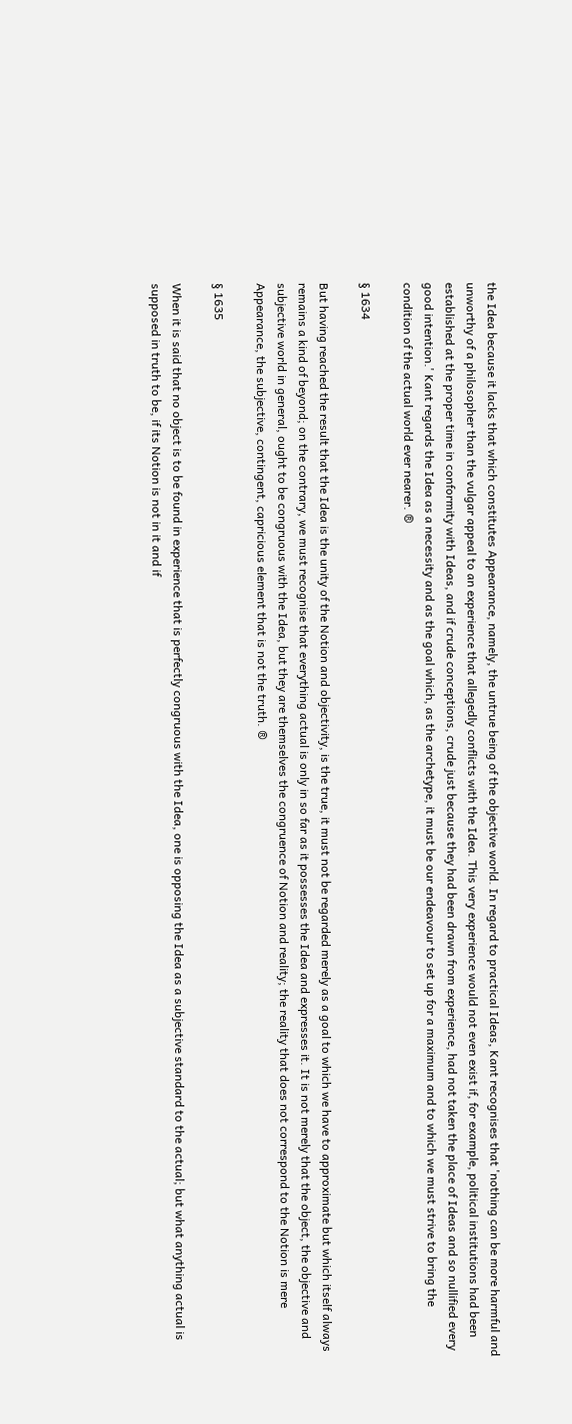the Idea because it lacks that which constitutes Appearance, namely, the untrue being of the objective world. In regard to practical Ideas, Kant recognises that 'nothing can be more harmful and unworthy of a philosopher than the vulgar appeal to an experience that allegedly conflicts with the Idea. This very experience would not even exist if, for example, political institutions had been established at the proper time in conformity with Ideas, and if crude conceptions, crude just because they had been drawn from experience, had not taken the place of Ideas and so nullified every good intention.' Kant regards the Idea as a necessity and as the goal which, as the archetype, it must be our endeavour to set up for a maximum and to which we must strive to bring the condition of the actual world ever nearer. ®

§ 1634

But having reached the result that the Idea is the unity of the Notion and objectivity, is the true, it must not be regarded merely as a goal to which we have to approximate but which itself always remains a kind of beyond; on the contrary, we must recognise that everything actual is only in so far as it possesses the Idea and expresses it. It is not merely that the object, the objective and subjective world in general, ought to be congruous with the Idea, but they are themselves the congruence of Notion and reality; the reality that does not correspond to the Notion is mere Appearance, the subjective, contingent, capricious element that is not the truth. ®

§ 1635

When it is said that no object is to be found in experience that is perfectly congruous with the Idea, one is opposing the Idea as a subjective standard to the actual; but what anything actual is supposed in truth to be, if its Notion is not in it and if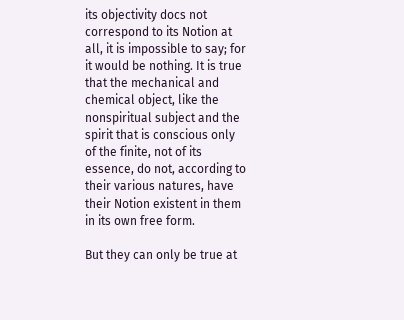its objectivity docs not correspond to its Notion at all, it is impossible to say; for it would be nothing. It is true that the mechanical and chemical object, like the nonspiritual subject and the spirit that is conscious only of the finite, not of its essence, do not, according to their various natures, have their Notion existent in them in its own free form.

But they can only be true at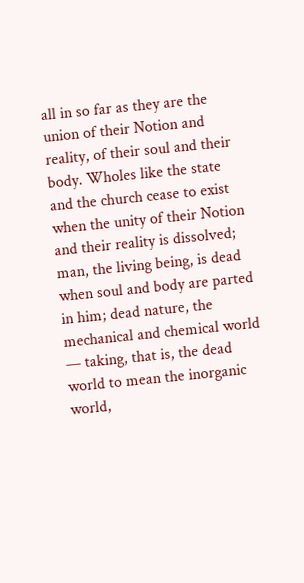all in so far as they are the union of their Notion and reality, of their soul and their body. Wholes like the state and the church cease to exist when the unity of their Notion and their reality is dissolved; man, the living being, is dead when soul and body are parted in him; dead nature, the mechanical and chemical world — taking, that is, the dead world to mean the inorganic world,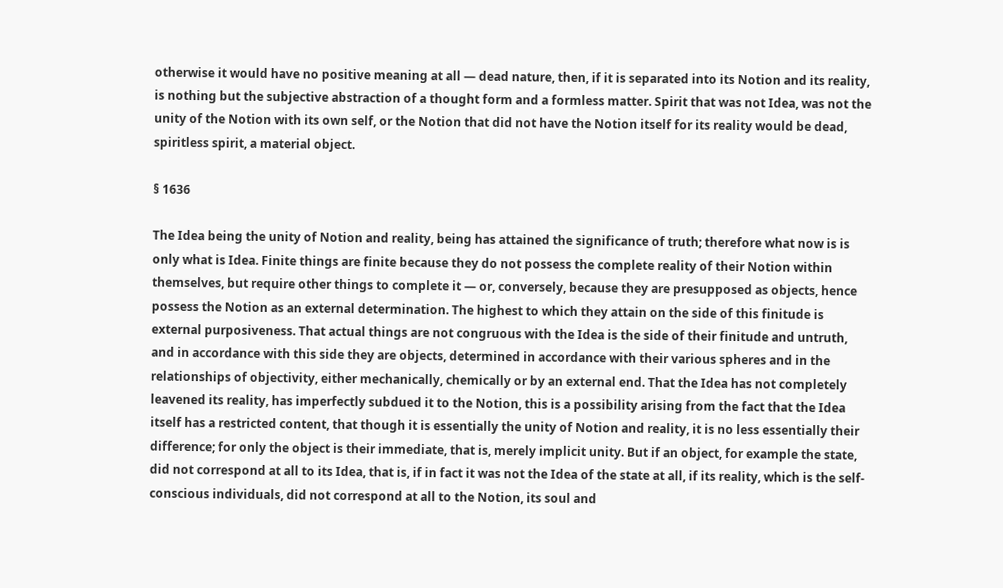otherwise it would have no positive meaning at all — dead nature, then, if it is separated into its Notion and its reality, is nothing but the subjective abstraction of a thought form and a formless matter. Spirit that was not Idea, was not the unity of the Notion with its own self, or the Notion that did not have the Notion itself for its reality would be dead, spiritless spirit, a material object.

§ 1636

The Idea being the unity of Notion and reality, being has attained the significance of truth; therefore what now is is only what is Idea. Finite things are finite because they do not possess the complete reality of their Notion within themselves, but require other things to complete it — or, conversely, because they are presupposed as objects, hence possess the Notion as an external determination. The highest to which they attain on the side of this finitude is external purposiveness. That actual things are not congruous with the Idea is the side of their finitude and untruth, and in accordance with this side they are objects, determined in accordance with their various spheres and in the relationships of objectivity, either mechanically, chemically or by an external end. That the Idea has not completely leavened its reality, has imperfectly subdued it to the Notion, this is a possibility arising from the fact that the Idea itself has a restricted content, that though it is essentially the unity of Notion and reality, it is no less essentially their difference; for only the object is their immediate, that is, merely implicit unity. But if an object, for example the state, did not correspond at all to its Idea, that is, if in fact it was not the Idea of the state at all, if its reality, which is the self-conscious individuals, did not correspond at all to the Notion, its soul and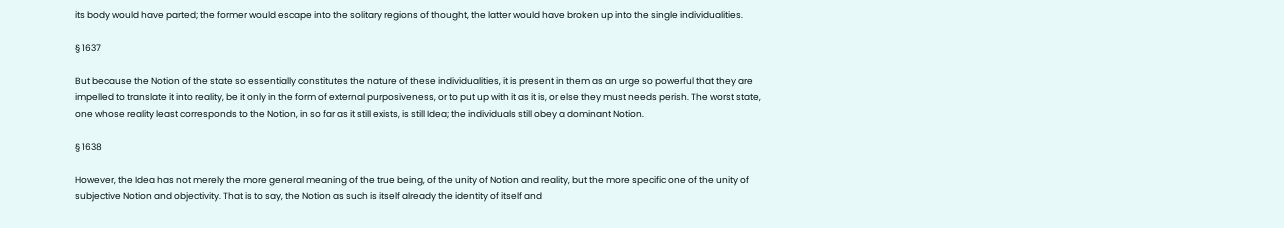its body would have parted; the former would escape into the solitary regions of thought, the latter would have broken up into the single individualities.

§ 1637

But because the Notion of the state so essentially constitutes the nature of these individualities, it is present in them as an urge so powerful that they are impelled to translate it into reality, be it only in the form of external purposiveness, or to put up with it as it is, or else they must needs perish. The worst state, one whose reality least corresponds to the Notion, in so far as it still exists, is still Idea; the individuals still obey a dominant Notion.

§ 1638

However, the Idea has not merely the more general meaning of the true being, of the unity of Notion and reality, but the more specific one of the unity of subjective Notion and objectivity. That is to say, the Notion as such is itself already the identity of itself and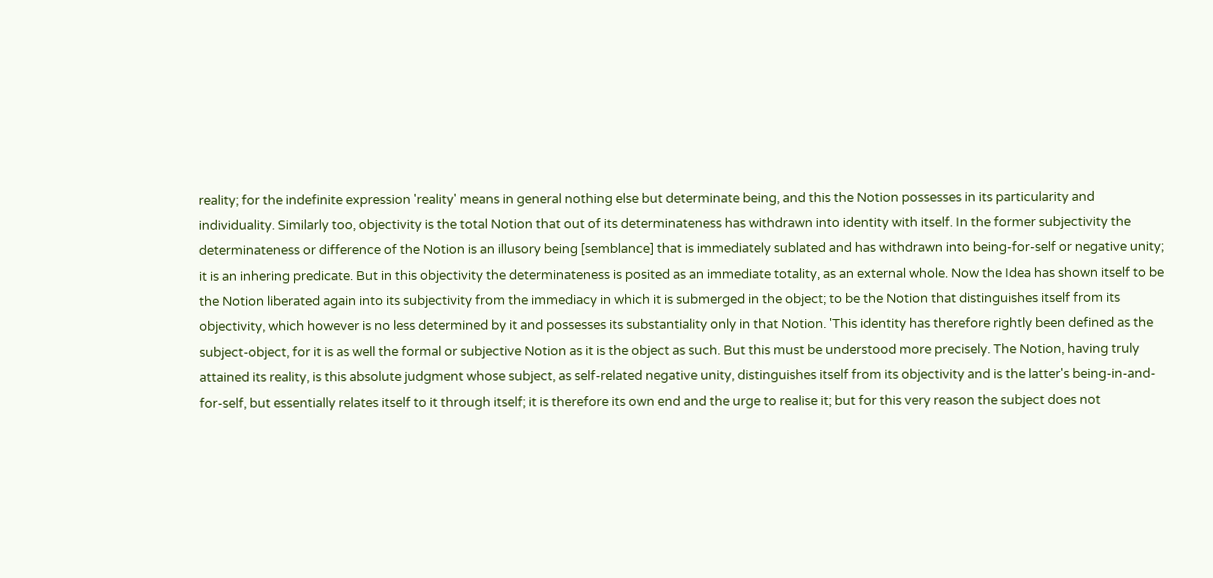reality; for the indefinite expression 'reality' means in general nothing else but determinate being, and this the Notion possesses in its particularity and individuality. Similarly too, objectivity is the total Notion that out of its determinateness has withdrawn into identity with itself. In the former subjectivity the determinateness or difference of the Notion is an illusory being [semblance] that is immediately sublated and has withdrawn into being-for-self or negative unity; it is an inhering predicate. But in this objectivity the determinateness is posited as an immediate totality, as an external whole. Now the Idea has shown itself to be the Notion liberated again into its subjectivity from the immediacy in which it is submerged in the object; to be the Notion that distinguishes itself from its objectivity, which however is no less determined by it and possesses its substantiality only in that Notion. 'This identity has therefore rightly been defined as the subject-object, for it is as well the formal or subjective Notion as it is the object as such. But this must be understood more precisely. The Notion, having truly attained its reality, is this absolute judgment whose subject, as self-related negative unity, distinguishes itself from its objectivity and is the latter's being-in-and-for-self, but essentially relates itself to it through itself; it is therefore its own end and the urge to realise it; but for this very reason the subject does not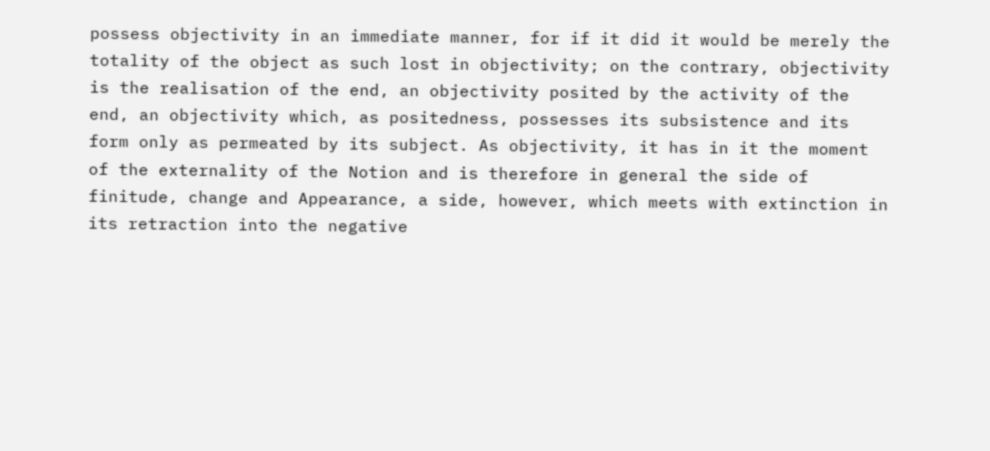possess objectivity in an immediate manner, for if it did it would be merely the totality of the object as such lost in objectivity; on the contrary, objectivity is the realisation of the end, an objectivity posited by the activity of the end, an objectivity which, as positedness, possesses its subsistence and its form only as permeated by its subject. As objectivity, it has in it the moment of the externality of the Notion and is therefore in general the side of finitude, change and Appearance, a side, however, which meets with extinction in its retraction into the negative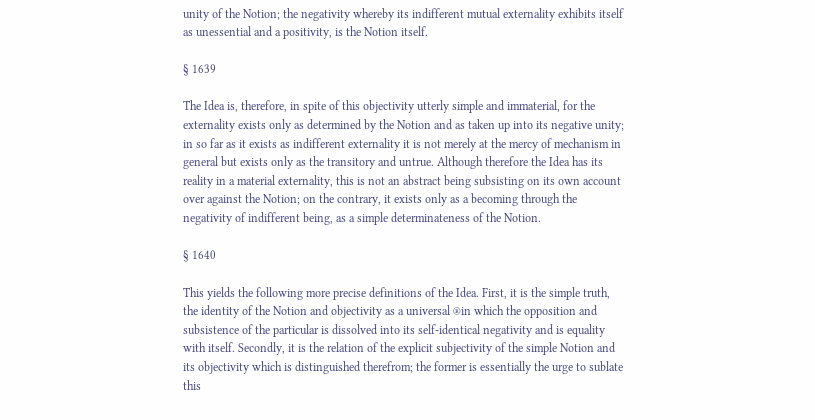unity of the Notion; the negativity whereby its indifferent mutual externality exhibits itself as unessential and a positivity, is the Notion itself.

§ 1639

The Idea is, therefore, in spite of this objectivity utterly simple and immaterial, for the externality exists only as determined by the Notion and as taken up into its negative unity; in so far as it exists as indifferent externality it is not merely at the mercy of mechanism in general but exists only as the transitory and untrue. Although therefore the Idea has its reality in a material externality, this is not an abstract being subsisting on its own account over against the Notion; on the contrary, it exists only as a becoming through the negativity of indifferent being, as a simple determinateness of the Notion.

§ 1640

This yields the following more precise definitions of the Idea. First, it is the simple truth, the identity of the Notion and objectivity as a universal ®in which the opposition and subsistence of the particular is dissolved into its self-identical negativity and is equality with itself. Secondly, it is the relation of the explicit subjectivity of the simple Notion and its objectivity which is distinguished therefrom; the former is essentially the urge to sublate this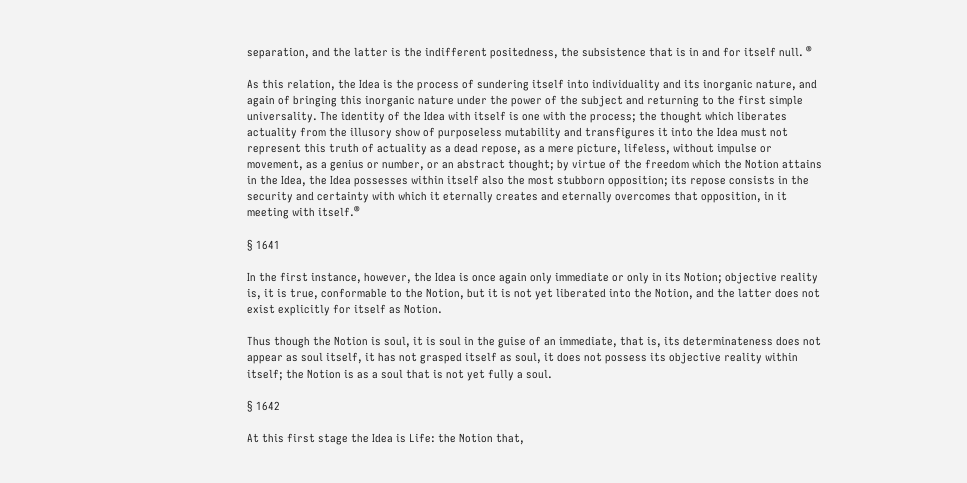separation, and the latter is the indifferent positedness, the subsistence that is in and for itself null. ®

As this relation, the Idea is the process of sundering itself into individuality and its inorganic nature, and again of bringing this inorganic nature under the power of the subject and returning to the first simple universality. The identity of the Idea with itself is one with the process; the thought which liberates actuality from the illusory show of purposeless mutability and transfigures it into the Idea must not represent this truth of actuality as a dead repose, as a mere picture, lifeless, without impulse or movement, as a genius or number, or an abstract thought; by virtue of the freedom which the Notion attains in the Idea, the Idea possesses within itself also the most stubborn opposition; its repose consists in the security and certainty with which it eternally creates and eternally overcomes that opposition, in it meeting with itself.®

§ 1641

In the first instance, however, the Idea is once again only immediate or only in its Notion; objective reality is, it is true, conformable to the Notion, but it is not yet liberated into the Notion, and the latter does not exist explicitly for itself as Notion.

Thus though the Notion is soul, it is soul in the guise of an immediate, that is, its determinateness does not appear as soul itself, it has not grasped itself as soul, it does not possess its objective reality within itself; the Notion is as a soul that is not yet fully a soul.

§ 1642

At this first stage the Idea is Life: the Notion that,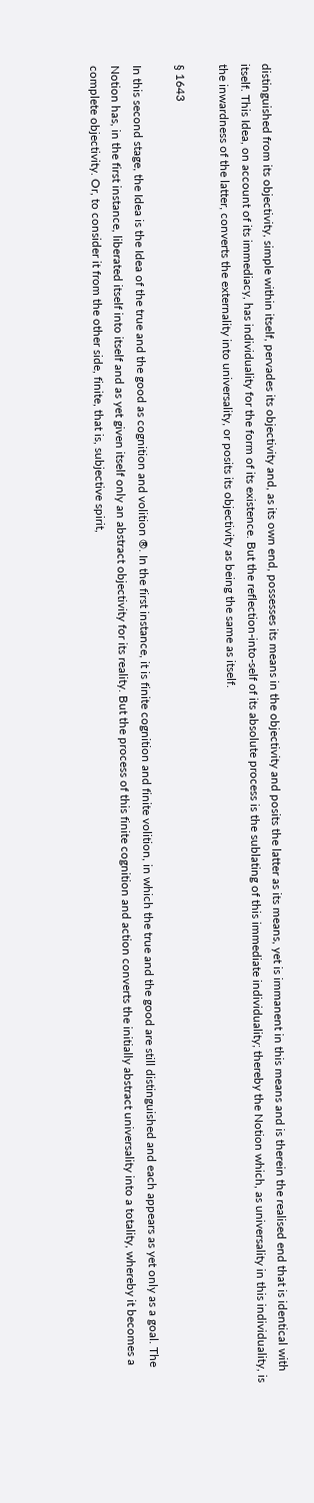distinguished from its objectivity, simple within itself, pervades its objectivity and, as its own end, possesses its means in the objectivity and posits the latter as its means, yet is immanent in this means and is therein the realised end that is identical with itself. This Idea, on account of its immediacy, has individuality for the form of its existence. But the reflection-into-self of its absolute process is the sublating of this immediate individuality; thereby the Notion which, as universality in this individuality, is the inwardness of the latter, converts the externality into universality, or posits its objectivity as being the same as itself.

§ 1643

In this second stage, the Idea is the Idea of the true and the good as cognition and volition ®. In the first instance, it is finite cognition and finite volition, in which the true and the good are still distinguished and each appears as yet only as a goal. The Notion has, in the first instance, liberated itself into itself and as yet given itself only an abstract objectivity for its reality. But the process of this finite cognition and action converts the initially abstract universality into a totality, whereby it becomes a complete objectivity. Or, to consider it from the other side, finite, that is, subjective spirit,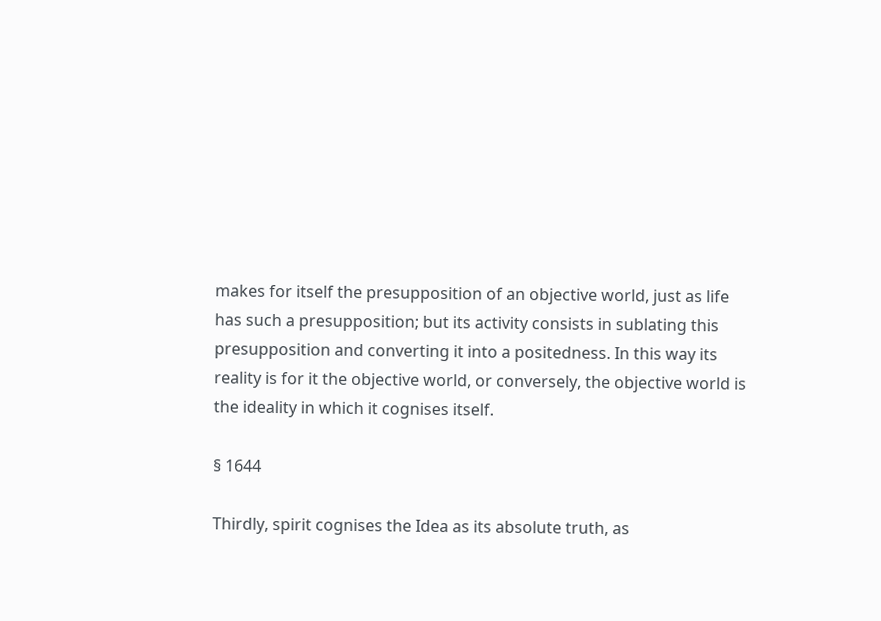makes for itself the presupposition of an objective world, just as life has such a presupposition; but its activity consists in sublating this presupposition and converting it into a positedness. In this way its reality is for it the objective world, or conversely, the objective world is the ideality in which it cognises itself.

§ 1644

Thirdly, spirit cognises the Idea as its absolute truth, as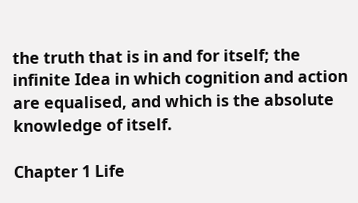the truth that is in and for itself; the infinite Idea in which cognition and action are equalised, and which is the absolute knowledge of itself.

Chapter 1 Life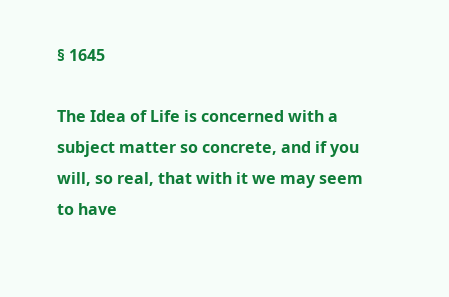§ 1645

The Idea of Life is concerned with a subject matter so concrete, and if you will, so real, that with it we may seem to have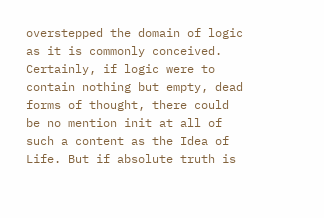overstepped the domain of logic as it is commonly conceived. Certainly, if logic were to contain nothing but empty, dead forms of thought, there could be no mention init at all of such a content as the Idea of Life. But if absolute truth is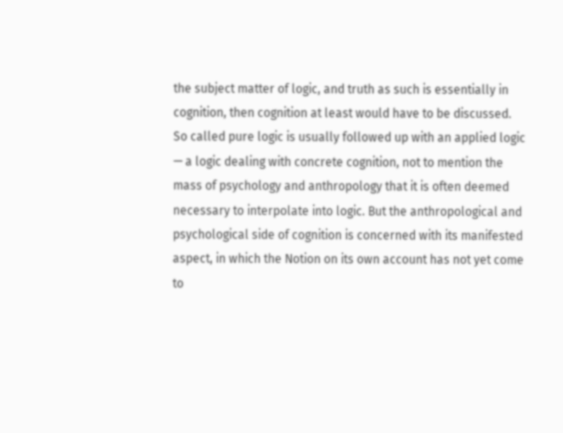the subject matter of logic, and truth as such is essentially in cognition, then cognition at least would have to be discussed. So called pure logic is usually followed up with an applied logic — a logic dealing with concrete cognition, not to mention the mass of psychology and anthropology that it is often deemed necessary to interpolate into logic. But the anthropological and psychological side of cognition is concerned with its manifested aspect, in which the Notion on its own account has not yet come to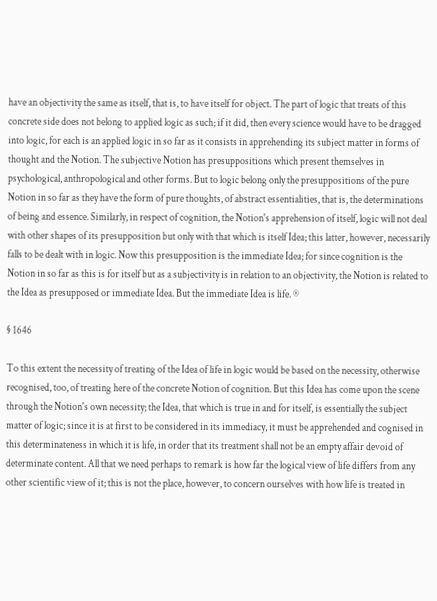have an objectivity the same as itself, that is, to have itself for object. The part of logic that treats of this concrete side does not belong to applied logic as such; if it did, then every science would have to be dragged into logic, for each is an applied logic in so far as it consists in apprehending its subject matter in forms of thought and the Notion. The subjective Notion has presuppositions which present themselves in psychological, anthropological and other forms. But to logic belong only the presuppositions of the pure Notion in so far as they have the form of pure thoughts, of abstract essentialities, that is, the determinations of being and essence. Similarly, in respect of cognition, the Notion's apprehension of itself, logic will not deal with other shapes of its presupposition but only with that which is itself Idea; this latter, however, necessarily falls to be dealt with in logic. Now this presupposition is the immediate Idea; for since cognition is the Notion in so far as this is for itself but as a subjectivity is in relation to an objectivity, the Notion is related to the Idea as presupposed or immediate Idea. But the immediate Idea is life. ®

§ 1646

To this extent the necessity of treating of the Idea of life in logic would be based on the necessity, otherwise recognised, too, of treating here of the concrete Notion of cognition. But this Idea has come upon the scene through the Notion's own necessity; the Idea, that which is true in and for itself, is essentially the subject matter of logic; since it is at first to be considered in its immediacy, it must be apprehended and cognised in this determinateness in which it is life, in order that its treatment shall not be an empty affair devoid of determinate content. All that we need perhaps to remark is how far the logical view of life differs from any other scientific view of it; this is not the place, however, to concern ourselves with how life is treated in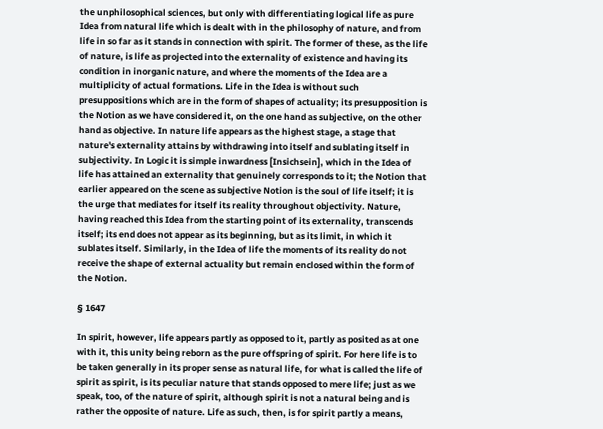the unphilosophical sciences, but only with differentiating logical life as pure Idea from natural life which is dealt with in the philosophy of nature, and from life in so far as it stands in connection with spirit. The former of these, as the life of nature, is life as projected into the externality of existence and having its condition in inorganic nature, and where the moments of the Idea are a multiplicity of actual formations. Life in the Idea is without such presuppositions which are in the form of shapes of actuality; its presupposition is the Notion as we have considered it, on the one hand as subjective, on the other hand as objective. In nature life appears as the highest stage, a stage that nature's externality attains by withdrawing into itself and sublating itself in subjectivity. In Logic it is simple inwardness [Insichsein], which in the Idea of life has attained an externality that genuinely corresponds to it; the Notion that earlier appeared on the scene as subjective Notion is the soul of life itself; it is the urge that mediates for itself its reality throughout objectivity. Nature, having reached this Idea from the starting point of its externality, transcends itself; its end does not appear as its beginning, but as its limit, in which it sublates itself. Similarly, in the Idea of life the moments of its reality do not receive the shape of external actuality but remain enclosed within the form of the Notion.

§ 1647

In spirit, however, life appears partly as opposed to it, partly as posited as at one with it, this unity being reborn as the pure offspring of spirit. For here life is to be taken generally in its proper sense as natural life, for what is called the life of spirit as spirit, is its peculiar nature that stands opposed to mere life; just as we speak, too, of the nature of spirit, although spirit is not a natural being and is rather the opposite of nature. Life as such, then, is for spirit partly a means,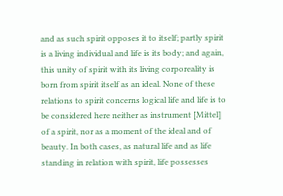and as such spirit opposes it to itself; partly spirit is a living individual and life is its body; and again, this unity of spirit with its living corporeality is born from spirit itself as an ideal. None of these relations to spirit concerns logical life and life is to be considered here neither as instrument [Mittel] of a spirit, nor as a moment of the ideal and of beauty. In both cases, as natural life and as life standing in relation with spirit, life possesses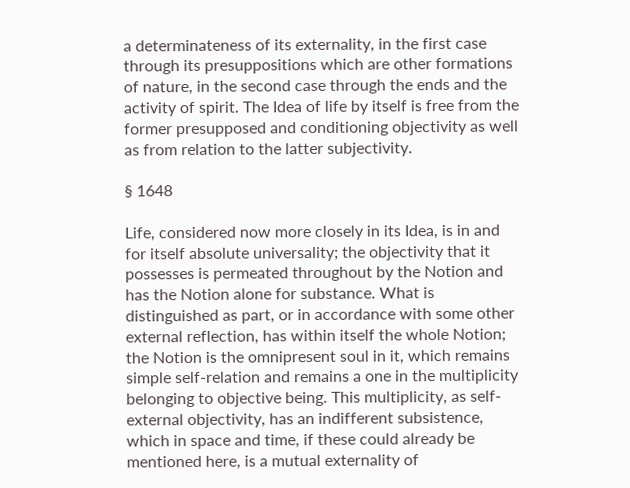a determinateness of its externality, in the first case through its presuppositions which are other formations of nature, in the second case through the ends and the activity of spirit. The Idea of life by itself is free from the former presupposed and conditioning objectivity as well as from relation to the latter subjectivity.

§ 1648

Life, considered now more closely in its Idea, is in and for itself absolute universality; the objectivity that it possesses is permeated throughout by the Notion and has the Notion alone for substance. What is distinguished as part, or in accordance with some other external reflection, has within itself the whole Notion; the Notion is the omnipresent soul in it, which remains simple self-relation and remains a one in the multiplicity belonging to objective being. This multiplicity, as self-external objectivity, has an indifferent subsistence, which in space and time, if these could already be mentioned here, is a mutual externality of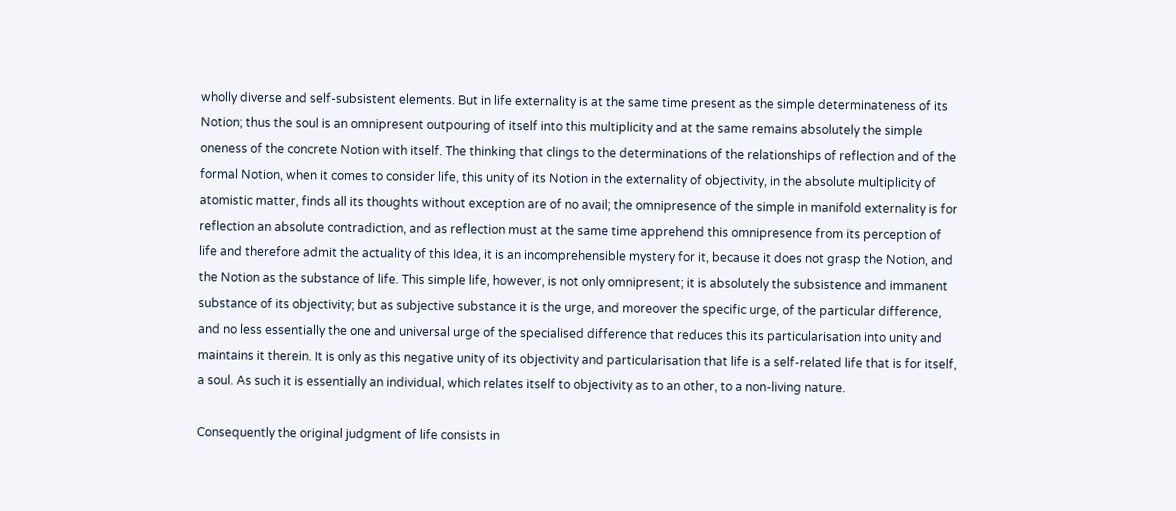wholly diverse and self-subsistent elements. But in life externality is at the same time present as the simple determinateness of its Notion; thus the soul is an omnipresent outpouring of itself into this multiplicity and at the same remains absolutely the simple oneness of the concrete Notion with itself. The thinking that clings to the determinations of the relationships of reflection and of the formal Notion, when it comes to consider life, this unity of its Notion in the externality of objectivity, in the absolute multiplicity of atomistic matter, finds all its thoughts without exception are of no avail; the omnipresence of the simple in manifold externality is for reflection an absolute contradiction, and as reflection must at the same time apprehend this omnipresence from its perception of life and therefore admit the actuality of this Idea, it is an incomprehensible mystery for it, because it does not grasp the Notion, and the Notion as the substance of life. This simple life, however, is not only omnipresent; it is absolutely the subsistence and immanent substance of its objectivity; but as subjective substance it is the urge, and moreover the specific urge, of the particular difference, and no less essentially the one and universal urge of the specialised difference that reduces this its particularisation into unity and maintains it therein. It is only as this negative unity of its objectivity and particularisation that life is a self-related life that is for itself, a soul. As such it is essentially an individual, which relates itself to objectivity as to an other, to a non-living nature.

Consequently the original judgment of life consists in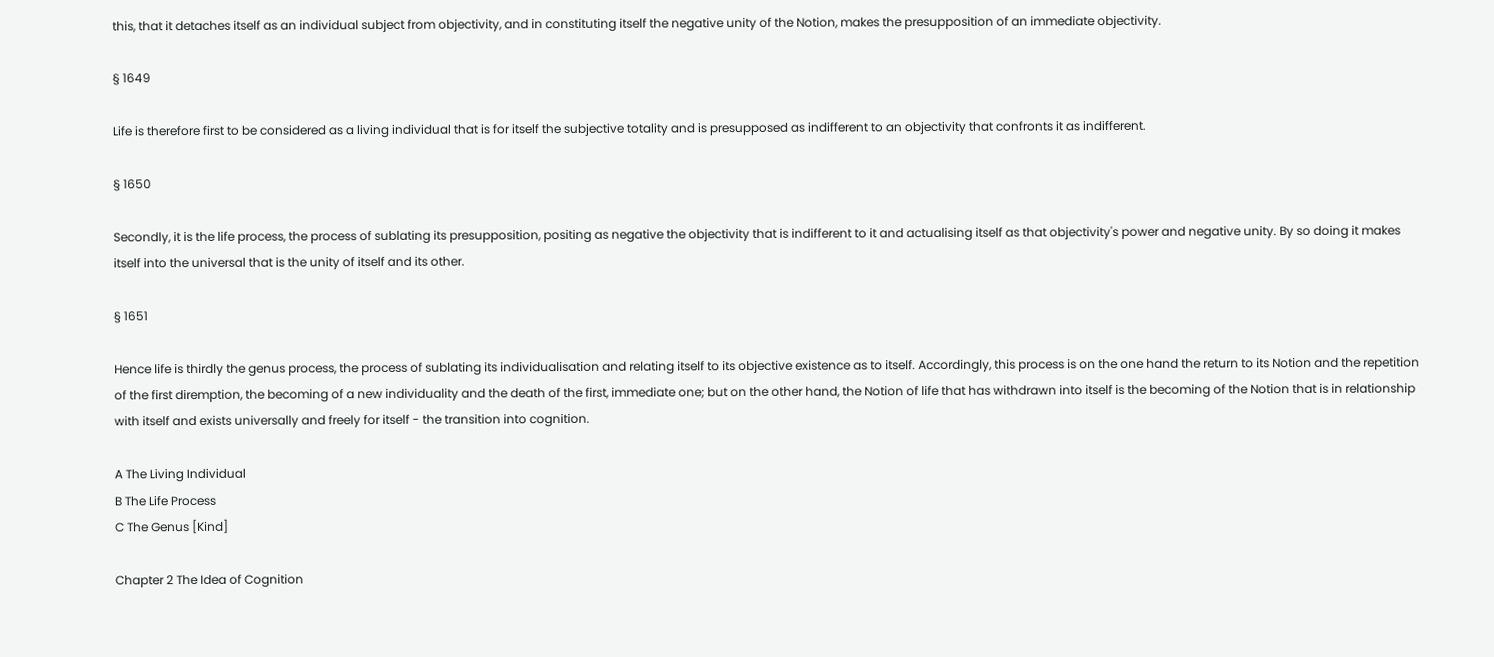this, that it detaches itself as an individual subject from objectivity, and in constituting itself the negative unity of the Notion, makes the presupposition of an immediate objectivity.

§ 1649

Life is therefore first to be considered as a living individual that is for itself the subjective totality and is presupposed as indifferent to an objectivity that confronts it as indifferent.

§ 1650

Secondly, it is the life process, the process of sublating its presupposition, positing as negative the objectivity that is indifferent to it and actualising itself as that objectivity's power and negative unity. By so doing it makes itself into the universal that is the unity of itself and its other.

§ 1651

Hence life is thirdly the genus process, the process of sublating its individualisation and relating itself to its objective existence as to itself. Accordingly, this process is on the one hand the return to its Notion and the repetition of the first diremption, the becoming of a new individuality and the death of the first, immediate one; but on the other hand, the Notion of life that has withdrawn into itself is the becoming of the Notion that is in relationship with itself and exists universally and freely for itself - the transition into cognition.

A The Living Individual
B The Life Process
C The Genus [Kind]

Chapter 2 The Idea of Cognition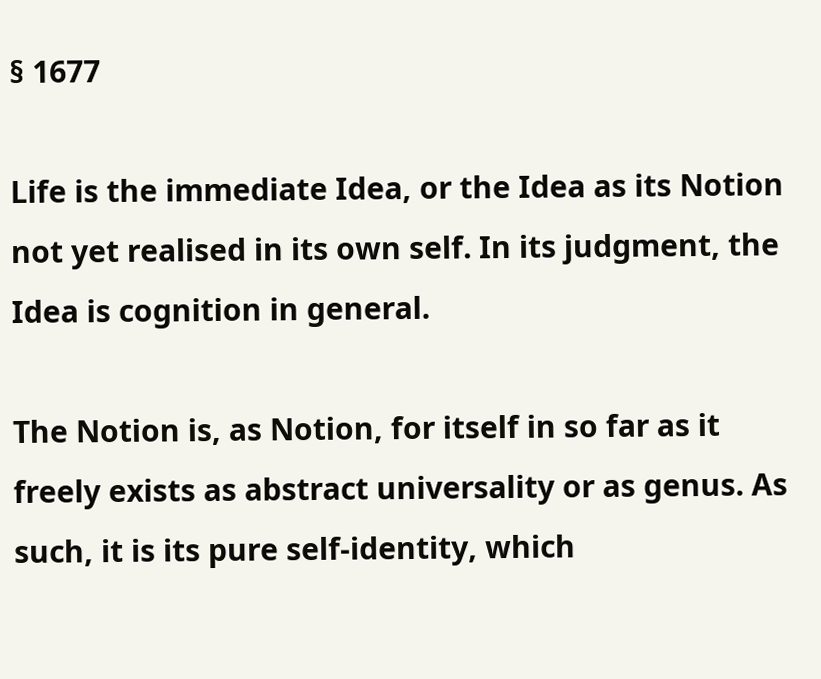§ 1677

Life is the immediate Idea, or the Idea as its Notion not yet realised in its own self. In its judgment, the Idea is cognition in general.

The Notion is, as Notion, for itself in so far as it freely exists as abstract universality or as genus. As such, it is its pure self-identity, which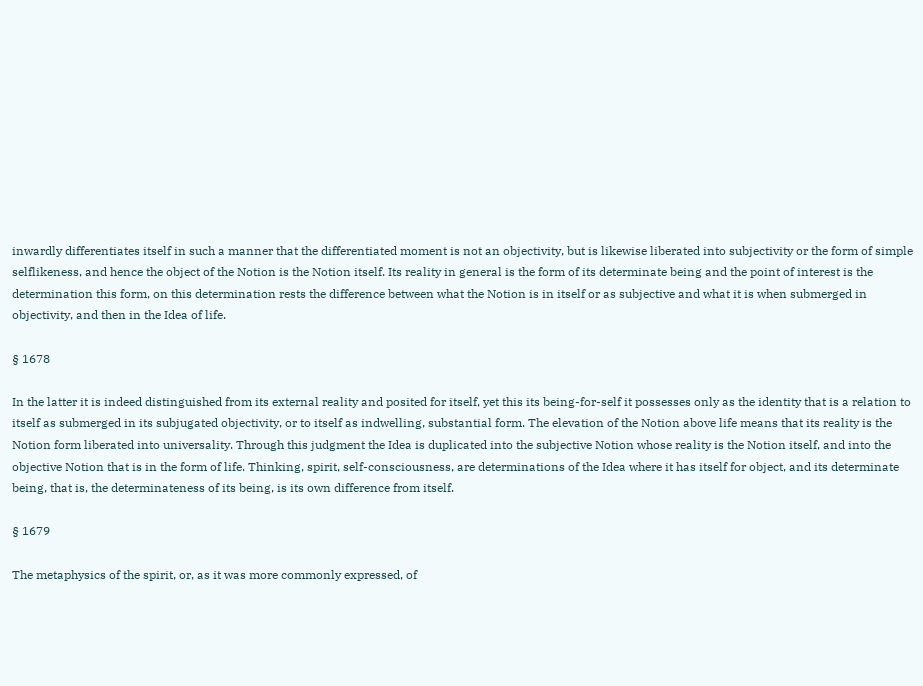inwardly differentiates itself in such a manner that the differentiated moment is not an objectivity, but is likewise liberated into subjectivity or the form of simple selflikeness, and hence the object of the Notion is the Notion itself. Its reality in general is the form of its determinate being and the point of interest is the determination this form, on this determination rests the difference between what the Notion is in itself or as subjective and what it is when submerged in objectivity, and then in the Idea of life.

§ 1678

In the latter it is indeed distinguished from its external reality and posited for itself, yet this its being-for-self it possesses only as the identity that is a relation to itself as submerged in its subjugated objectivity, or to itself as indwelling, substantial form. The elevation of the Notion above life means that its reality is the Notion form liberated into universality. Through this judgment the Idea is duplicated into the subjective Notion whose reality is the Notion itself, and into the objective Notion that is in the form of life. Thinking, spirit, self-consciousness, are determinations of the Idea where it has itself for object, and its determinate being, that is, the determinateness of its being, is its own difference from itself.

§ 1679

The metaphysics of the spirit, or, as it was more commonly expressed, of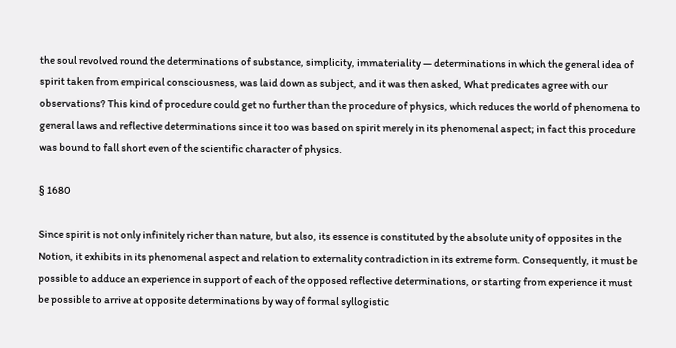the soul revolved round the determinations of substance, simplicity, immateriality — determinations in which the general idea of spirit taken from empirical consciousness, was laid down as subject, and it was then asked, What predicates agree with our observations? This kind of procedure could get no further than the procedure of physics, which reduces the world of phenomena to general laws and reflective determinations since it too was based on spirit merely in its phenomenal aspect; in fact this procedure was bound to fall short even of the scientific character of physics.

§ 1680

Since spirit is not only infinitely richer than nature, but also, its essence is constituted by the absolute unity of opposites in the Notion, it exhibits in its phenomenal aspect and relation to externality contradiction in its extreme form. Consequently, it must be possible to adduce an experience in support of each of the opposed reflective determinations, or starting from experience it must be possible to arrive at opposite determinations by way of formal syllogistic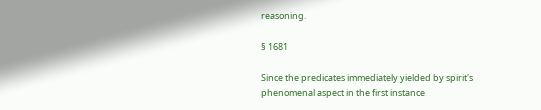reasoning.

§ 1681

Since the predicates immediately yielded by spirit's phenomenal aspect in the first instance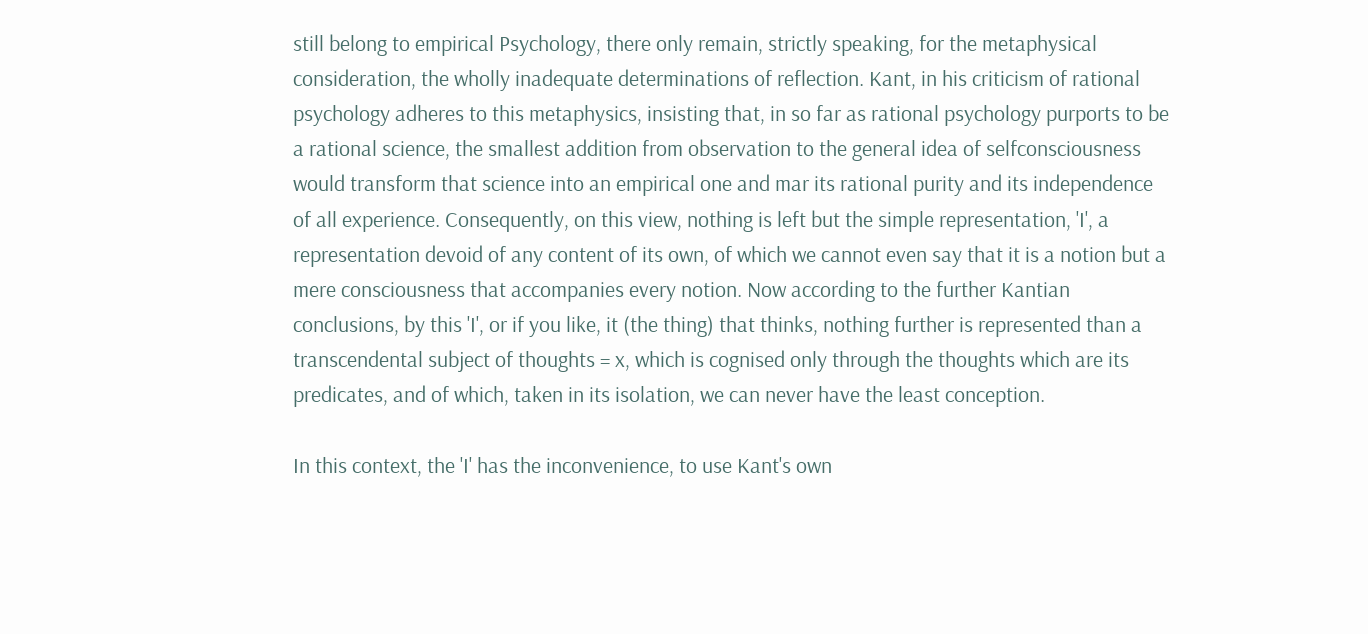still belong to empirical Psychology, there only remain, strictly speaking, for the metaphysical consideration, the wholly inadequate determinations of reflection. Kant, in his criticism of rational psychology adheres to this metaphysics, insisting that, in so far as rational psychology purports to be a rational science, the smallest addition from observation to the general idea of selfconsciousness would transform that science into an empirical one and mar its rational purity and its independence of all experience. Consequently, on this view, nothing is left but the simple representation, 'I', a representation devoid of any content of its own, of which we cannot even say that it is a notion but a mere consciousness that accompanies every notion. Now according to the further Kantian conclusions, by this 'I', or if you like, it (the thing) that thinks, nothing further is represented than a transcendental subject of thoughts = x, which is cognised only through the thoughts which are its predicates, and of which, taken in its isolation, we can never have the least conception.

In this context, the 'I' has the inconvenience, to use Kant's own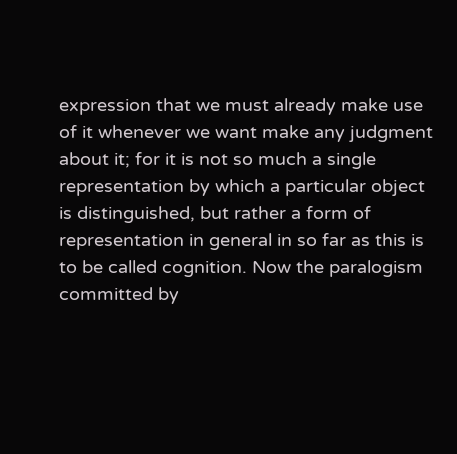expression that we must already make use of it whenever we want make any judgment about it; for it is not so much a single representation by which a particular object is distinguished, but rather a form of representation in general in so far as this is to be called cognition. Now the paralogism committed by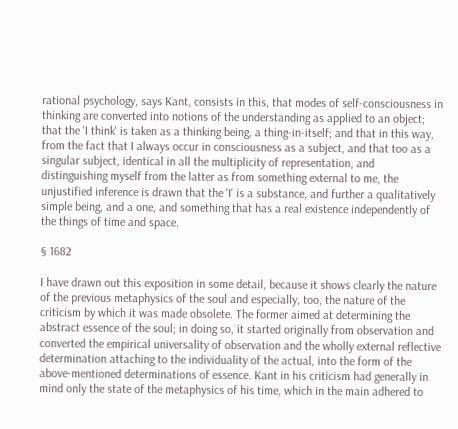rational psychology, says Kant, consists in this, that modes of self-consciousness in thinking are converted into notions of the understanding as applied to an object; that the 'I think' is taken as a thinking being, a thing-in-itself; and that in this way, from the fact that I always occur in consciousness as a subject, and that too as a singular subject, identical in all the multiplicity of representation, and distinguishing myself from the latter as from something external to me, the unjustified inference is drawn that the 'I' is a substance, and further a qualitatively simple being, and a one, and something that has a real existence independently of the things of time and space.

§ 1682

I have drawn out this exposition in some detail, because it shows clearly the nature of the previous metaphysics of the soul and especially, too, the nature of the criticism by which it was made obsolete. The former aimed at determining the abstract essence of the soul; in doing so, it started originally from observation and converted the empirical universality of observation and the wholly external reflective determination attaching to the individuality of the actual, into the form of the above-mentioned determinations of essence. Kant in his criticism had generally in mind only the state of the metaphysics of his time, which in the main adhered to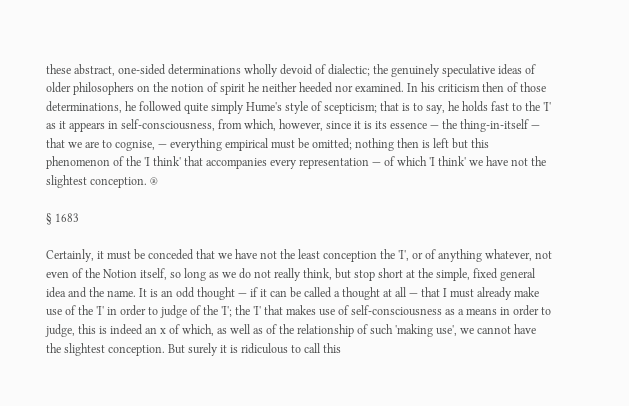these abstract, one-sided determinations wholly devoid of dialectic; the genuinely speculative ideas of older philosophers on the notion of spirit he neither heeded nor examined. In his criticism then of those determinations, he followed quite simply Hume's style of scepticism; that is to say, he holds fast to the 'I' as it appears in self-consciousness, from which, however, since it is its essence — the thing-in-itself — that we are to cognise, — everything empirical must be omitted; nothing then is left but this phenomenon of the 'I think' that accompanies every representation — of which 'I think' we have not the slightest conception. ®

§ 1683

Certainly, it must be conceded that we have not the least conception the 'I', or of anything whatever, not even of the Notion itself, so long as we do not really think, but stop short at the simple, fixed general idea and the name. It is an odd thought — if it can be called a thought at all — that I must already make use of the 'I' in order to judge of the 'I'; the 'I' that makes use of self-consciousness as a means in order to judge, this is indeed an x of which, as well as of the relationship of such 'making use', we cannot have the slightest conception. But surely it is ridiculous to call this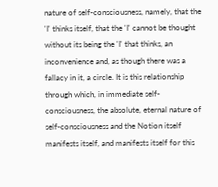nature of self-consciousness, namely, that the 'I' thinks itself, that the 'I' cannot be thought without its being the 'I' that thinks, an inconvenience and, as though there was a fallacy in it, a circle. It is this relationship through which, in immediate self-consciousness, the absolute, eternal nature of self-consciousness and the Notion itself manifests itself, and manifests itself for this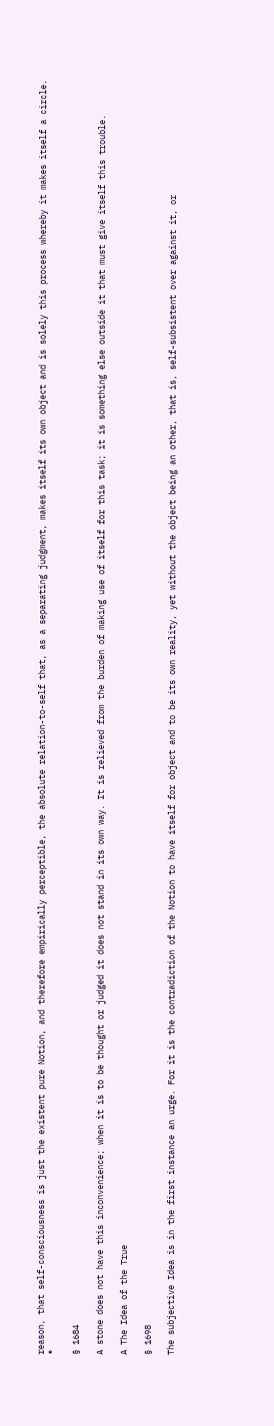reason, that self-consciousness is just the existent pure Notion, and therefore empirically perceptible, the absolute relation-to-self that, as a separating judgment, makes itself its own object and is solely this process whereby it makes itself a circle. ®

§ 1684

A stone does not have this inconvenience; when it is to be thought or judged it does not stand in its own way. It is relieved from the burden of making use of itself for this task; it is something else outside it that must give itself this trouble.

A The Idea of the True

§ 1698

The subjective Idea is in the first instance an urge. For it is the contradiction of the Notion to have itself for object and to be its own reality, yet without the object being an other, that is, self-subsistent over against it, or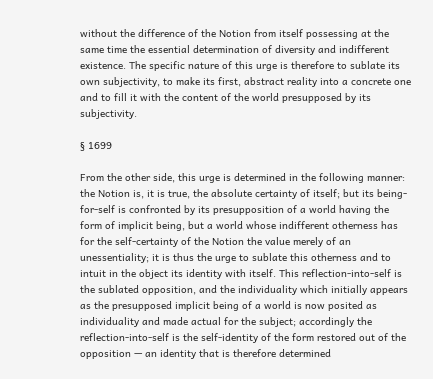without the difference of the Notion from itself possessing at the same time the essential determination of diversity and indifferent existence. The specific nature of this urge is therefore to sublate its own subjectivity, to make its first, abstract reality into a concrete one and to fill it with the content of the world presupposed by its subjectivity.

§ 1699

From the other side, this urge is determined in the following manner: the Notion is, it is true, the absolute certainty of itself; but its being-for-self is confronted by its presupposition of a world having the form of implicit being, but a world whose indifferent otherness has for the self-certainty of the Notion the value merely of an unessentiality; it is thus the urge to sublate this otherness and to intuit in the object its identity with itself. This reflection-into-self is the sublated opposition, and the individuality which initially appears as the presupposed implicit being of a world is now posited as individuality and made actual for the subject; accordingly the reflection-into-self is the self-identity of the form restored out of the opposition — an identity that is therefore determined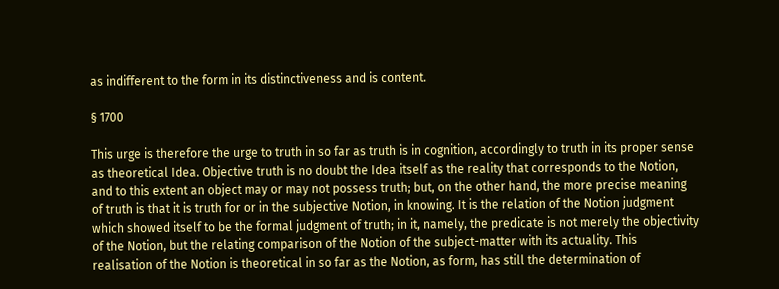as indifferent to the form in its distinctiveness and is content.

§ 1700

This urge is therefore the urge to truth in so far as truth is in cognition, accordingly to truth in its proper sense as theoretical Idea. Objective truth is no doubt the Idea itself as the reality that corresponds to the Notion, and to this extent an object may or may not possess truth; but, on the other hand, the more precise meaning of truth is that it is truth for or in the subjective Notion, in knowing. It is the relation of the Notion judgment which showed itself to be the formal judgment of truth; in it, namely, the predicate is not merely the objectivity of the Notion, but the relating comparison of the Notion of the subject-matter with its actuality. This realisation of the Notion is theoretical in so far as the Notion, as form, has still the determination of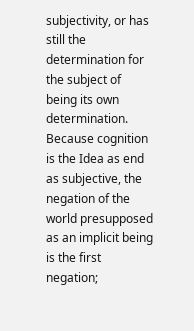subjectivity, or has still the determination for the subject of being its own determination. Because cognition is the Idea as end as subjective, the negation of the world presupposed as an implicit being is the first negation;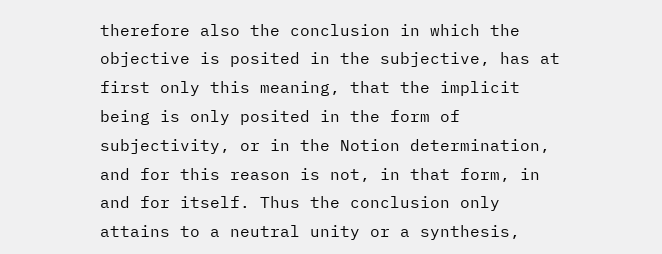therefore also the conclusion in which the objective is posited in the subjective, has at first only this meaning, that the implicit being is only posited in the form of subjectivity, or in the Notion determination, and for this reason is not, in that form, in and for itself. Thus the conclusion only attains to a neutral unity or a synthesis,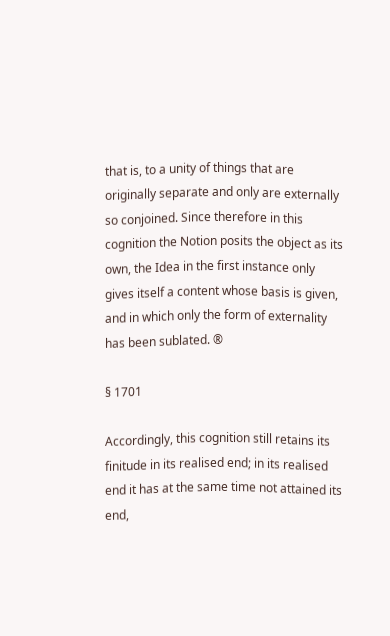that is, to a unity of things that are originally separate and only are externally so conjoined. Since therefore in this cognition the Notion posits the object as its own, the Idea in the first instance only gives itself a content whose basis is given, and in which only the form of externality has been sublated. ®

§ 1701

Accordingly, this cognition still retains its finitude in its realised end; in its realised end it has at the same time not attained its end,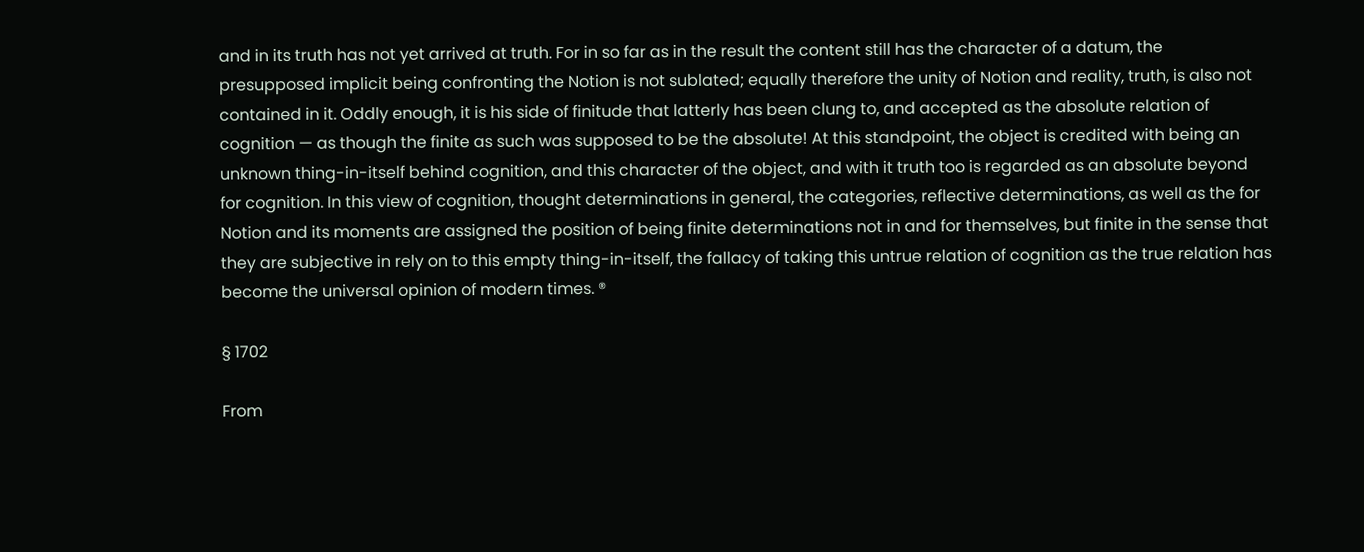and in its truth has not yet arrived at truth. For in so far as in the result the content still has the character of a datum, the presupposed implicit being confronting the Notion is not sublated; equally therefore the unity of Notion and reality, truth, is also not contained in it. Oddly enough, it is his side of finitude that latterly has been clung to, and accepted as the absolute relation of cognition — as though the finite as such was supposed to be the absolute! At this standpoint, the object is credited with being an unknown thing-in-itself behind cognition, and this character of the object, and with it truth too is regarded as an absolute beyond for cognition. In this view of cognition, thought determinations in general, the categories, reflective determinations, as well as the for Notion and its moments are assigned the position of being finite determinations not in and for themselves, but finite in the sense that they are subjective in rely on to this empty thing-in-itself, the fallacy of taking this untrue relation of cognition as the true relation has become the universal opinion of modern times. ®

§ 1702

From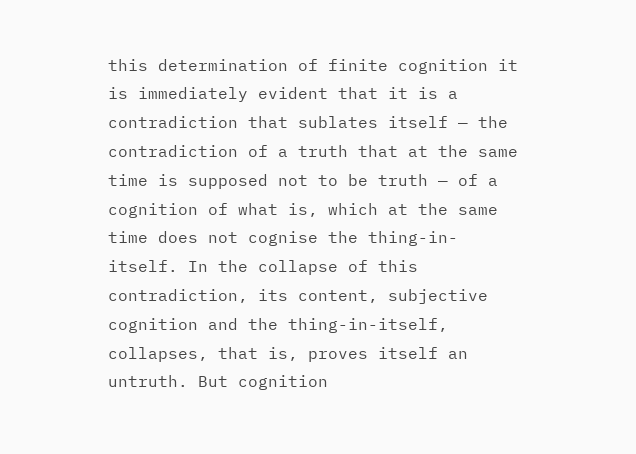this determination of finite cognition it is immediately evident that it is a contradiction that sublates itself — the contradiction of a truth that at the same time is supposed not to be truth — of a cognition of what is, which at the same time does not cognise the thing-in-itself. In the collapse of this contradiction, its content, subjective cognition and the thing-in-itself, collapses, that is, proves itself an untruth. But cognition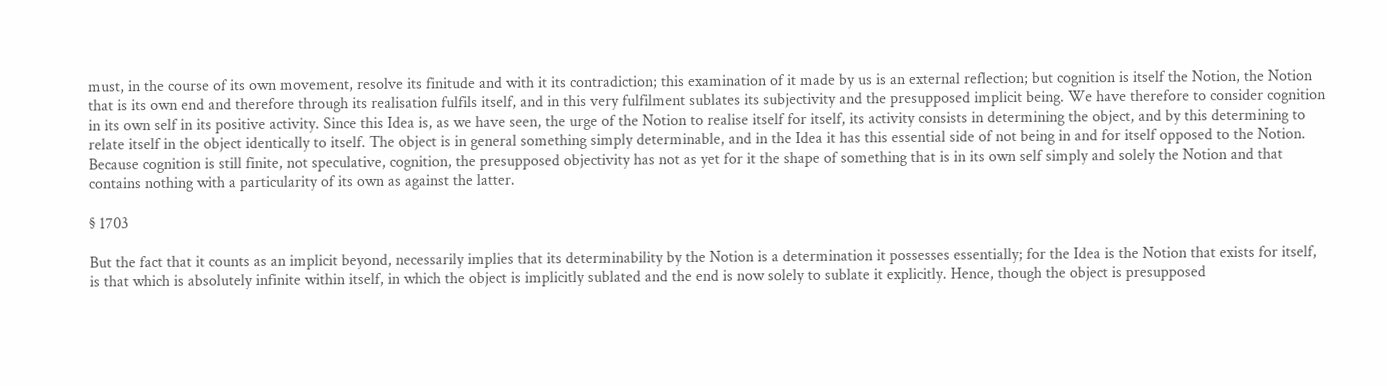must, in the course of its own movement, resolve its finitude and with it its contradiction; this examination of it made by us is an external reflection; but cognition is itself the Notion, the Notion that is its own end and therefore through its realisation fulfils itself, and in this very fulfilment sublates its subjectivity and the presupposed implicit being. We have therefore to consider cognition in its own self in its positive activity. Since this Idea is, as we have seen, the urge of the Notion to realise itself for itself, its activity consists in determining the object, and by this determining to relate itself in the object identically to itself. The object is in general something simply determinable, and in the Idea it has this essential side of not being in and for itself opposed to the Notion. Because cognition is still finite, not speculative, cognition, the presupposed objectivity has not as yet for it the shape of something that is in its own self simply and solely the Notion and that contains nothing with a particularity of its own as against the latter.

§ 1703

But the fact that it counts as an implicit beyond, necessarily implies that its determinability by the Notion is a determination it possesses essentially; for the Idea is the Notion that exists for itself, is that which is absolutely infinite within itself, in which the object is implicitly sublated and the end is now solely to sublate it explicitly. Hence, though the object is presupposed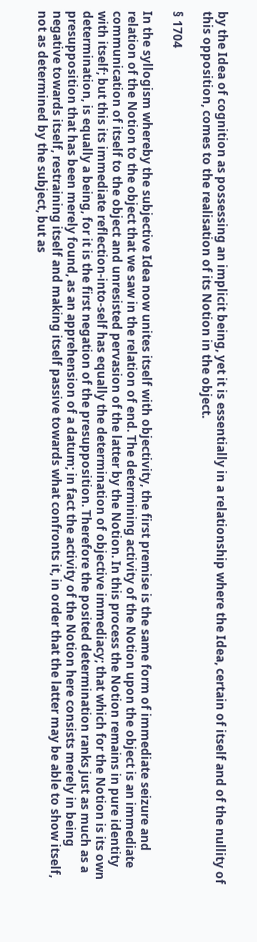by the Idea of cognition as possessing an implicit being, yet it is essentially in a relationship where the Idea, certain of itself and of the nullity of this opposition, comes to the realisation of its Notion in the object.

§ 1704

In the syllogism whereby the subjective Idea now unites itself with objectivity, the first premise is the same form of immediate seizure and relation of the Notion to the object that we saw in the relation of end. The determining activity of the Notion upon the object is an immediate communication of itself to the object and unresisted pervasion of the latter by the Notion. In this process the Notion remains in pure identity with itself; but this its immediate reflection-into-self has equally the determination of objective immediacy; that which for the Notion is its own determination, is equally a being, for it is the first negation of the presupposition. Therefore the posited determination ranks just as much as a presupposition that has been merely found, as an apprehension of a datum; in fact the activity of the Notion here consists merely in being negative towards itself, restraining itself and making itself passive towards what confronts it, in order that the latter may be able to show itself, not as determined by the subject, but as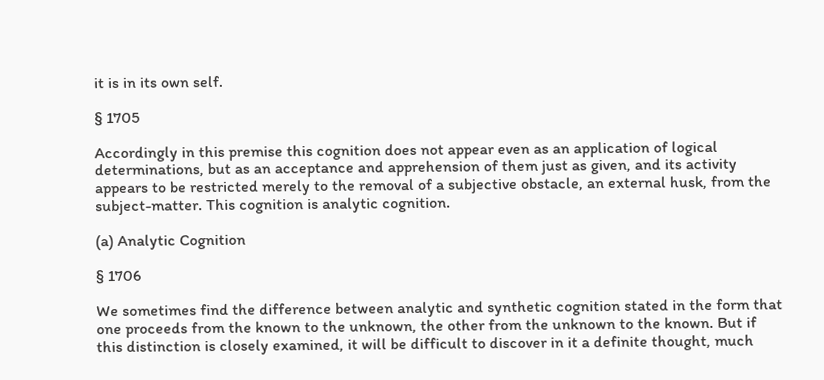it is in its own self.

§ 1705

Accordingly in this premise this cognition does not appear even as an application of logical determinations, but as an acceptance and apprehension of them just as given, and its activity appears to be restricted merely to the removal of a subjective obstacle, an external husk, from the subject-matter. This cognition is analytic cognition.

(a) Analytic Cognition

§ 1706

We sometimes find the difference between analytic and synthetic cognition stated in the form that one proceeds from the known to the unknown, the other from the unknown to the known. But if this distinction is closely examined, it will be difficult to discover in it a definite thought, much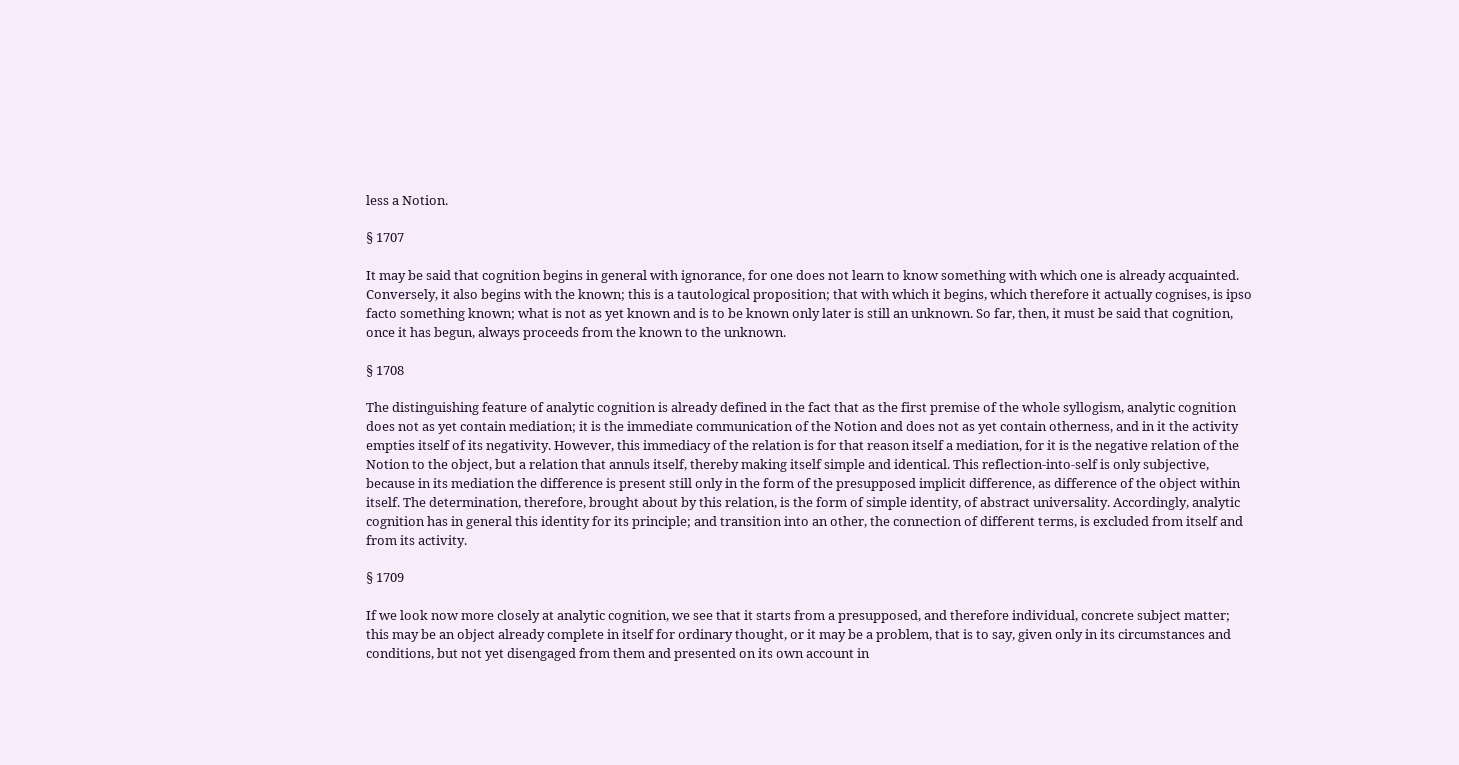less a Notion.

§ 1707

It may be said that cognition begins in general with ignorance, for one does not learn to know something with which one is already acquainted. Conversely, it also begins with the known; this is a tautological proposition; that with which it begins, which therefore it actually cognises, is ipso facto something known; what is not as yet known and is to be known only later is still an unknown. So far, then, it must be said that cognition, once it has begun, always proceeds from the known to the unknown.

§ 1708

The distinguishing feature of analytic cognition is already defined in the fact that as the first premise of the whole syllogism, analytic cognition does not as yet contain mediation; it is the immediate communication of the Notion and does not as yet contain otherness, and in it the activity empties itself of its negativity. However, this immediacy of the relation is for that reason itself a mediation, for it is the negative relation of the Notion to the object, but a relation that annuls itself, thereby making itself simple and identical. This reflection-into-self is only subjective, because in its mediation the difference is present still only in the form of the presupposed implicit difference, as difference of the object within itself. The determination, therefore, brought about by this relation, is the form of simple identity, of abstract universality. Accordingly, analytic cognition has in general this identity for its principle; and transition into an other, the connection of different terms, is excluded from itself and from its activity.

§ 1709

If we look now more closely at analytic cognition, we see that it starts from a presupposed, and therefore individual, concrete subject matter; this may be an object already complete in itself for ordinary thought, or it may be a problem, that is to say, given only in its circumstances and conditions, but not yet disengaged from them and presented on its own account in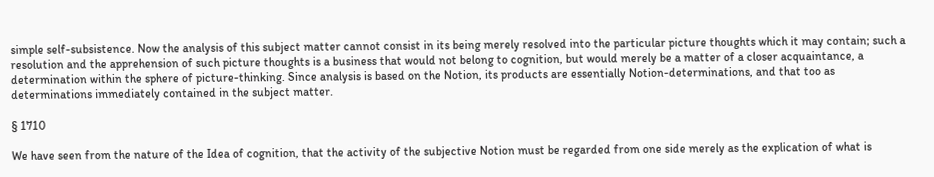simple self-subsistence. Now the analysis of this subject matter cannot consist in its being merely resolved into the particular picture thoughts which it may contain; such a resolution and the apprehension of such picture thoughts is a business that would not belong to cognition, but would merely be a matter of a closer acquaintance, a determination within the sphere of picture-thinking. Since analysis is based on the Notion, its products are essentially Notion-determinations, and that too as determinations immediately contained in the subject matter.

§ 1710

We have seen from the nature of the Idea of cognition, that the activity of the subjective Notion must be regarded from one side merely as the explication of what is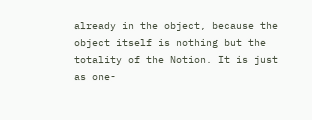already in the object, because the object itself is nothing but the totality of the Notion. It is just as one-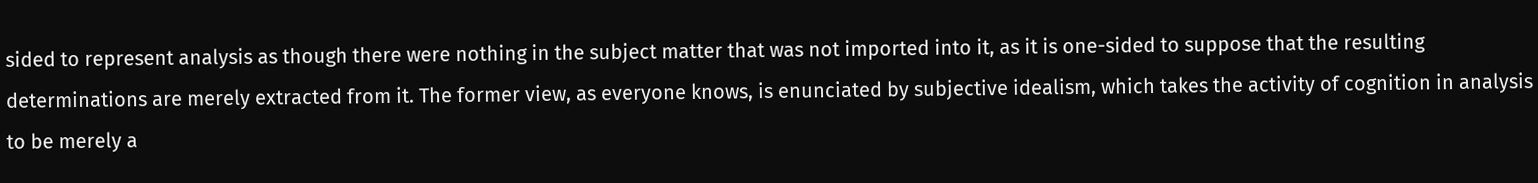sided to represent analysis as though there were nothing in the subject matter that was not imported into it, as it is one-sided to suppose that the resulting determinations are merely extracted from it. The former view, as everyone knows, is enunciated by subjective idealism, which takes the activity of cognition in analysis to be merely a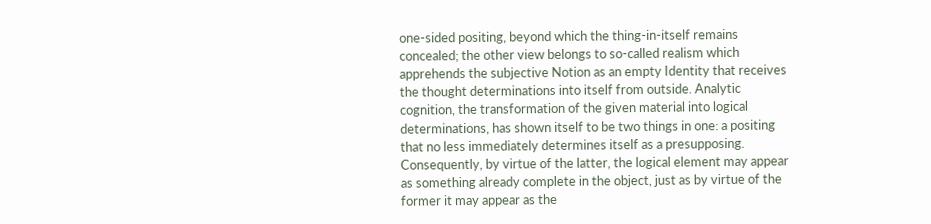one-sided positing, beyond which the thing-in-itself remains concealed; the other view belongs to so-called realism which apprehends the subjective Notion as an empty Identity that receives the thought determinations into itself from outside. Analytic cognition, the transformation of the given material into logical determinations, has shown itself to be two things in one: a positing that no less immediately determines itself as a presupposing. Consequently, by virtue of the latter, the logical element may appear as something already complete in the object, just as by virtue of the former it may appear as the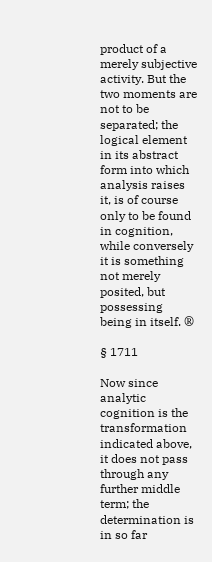product of a merely subjective activity. But the two moments are not to be separated; the logical element in its abstract form into which analysis raises it, is of course only to be found in cognition, while conversely it is something not merely posited, but possessing being in itself. ®

§ 1711

Now since analytic cognition is the transformation indicated above, it does not pass through any further middle term; the determination is in so far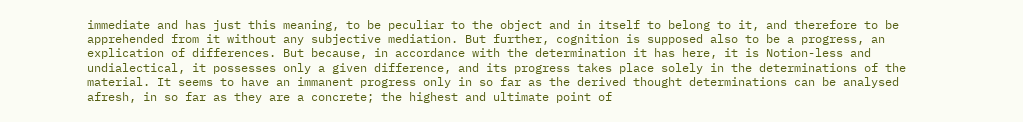immediate and has just this meaning, to be peculiar to the object and in itself to belong to it, and therefore to be apprehended from it without any subjective mediation. But further, cognition is supposed also to be a progress, an explication of differences. But because, in accordance with the determination it has here, it is Notion-less and undialectical, it possesses only a given difference, and its progress takes place solely in the determinations of the material. It seems to have an immanent progress only in so far as the derived thought determinations can be analysed afresh, in so far as they are a concrete; the highest and ultimate point of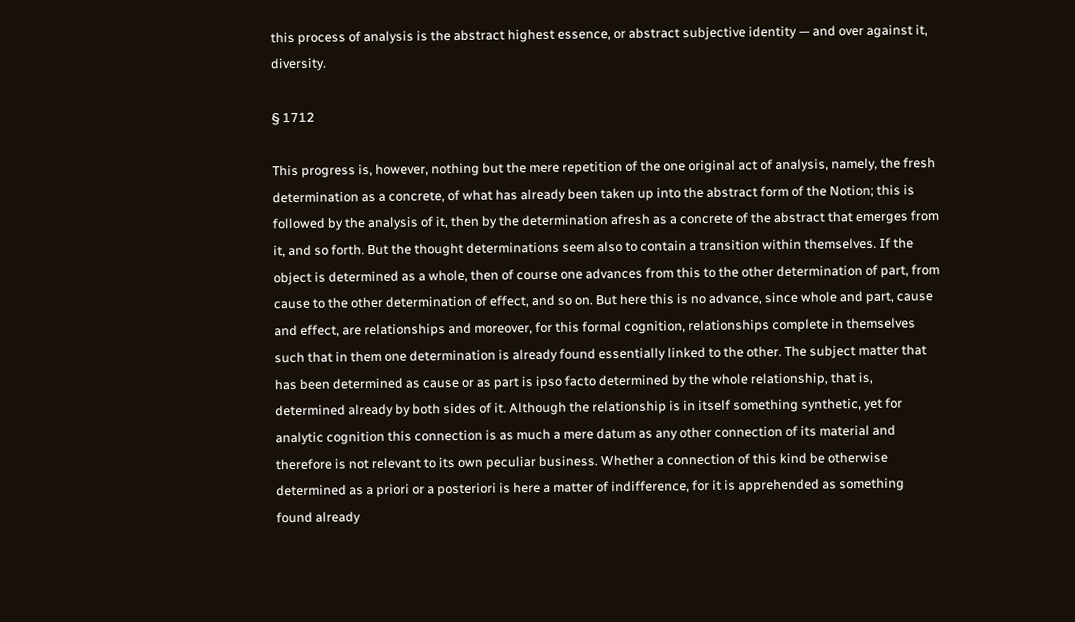this process of analysis is the abstract highest essence, or abstract subjective identity — and over against it, diversity.

§ 1712

This progress is, however, nothing but the mere repetition of the one original act of analysis, namely, the fresh determination as a concrete, of what has already been taken up into the abstract form of the Notion; this is followed by the analysis of it, then by the determination afresh as a concrete of the abstract that emerges from it, and so forth. But the thought determinations seem also to contain a transition within themselves. If the object is determined as a whole, then of course one advances from this to the other determination of part, from cause to the other determination of effect, and so on. But here this is no advance, since whole and part, cause and effect, are relationships and moreover, for this formal cognition, relationships complete in themselves such that in them one determination is already found essentially linked to the other. The subject matter that has been determined as cause or as part is ipso facto determined by the whole relationship, that is, determined already by both sides of it. Although the relationship is in itself something synthetic, yet for analytic cognition this connection is as much a mere datum as any other connection of its material and therefore is not relevant to its own peculiar business. Whether a connection of this kind be otherwise determined as a priori or a posteriori is here a matter of indifference, for it is apprehended as something found already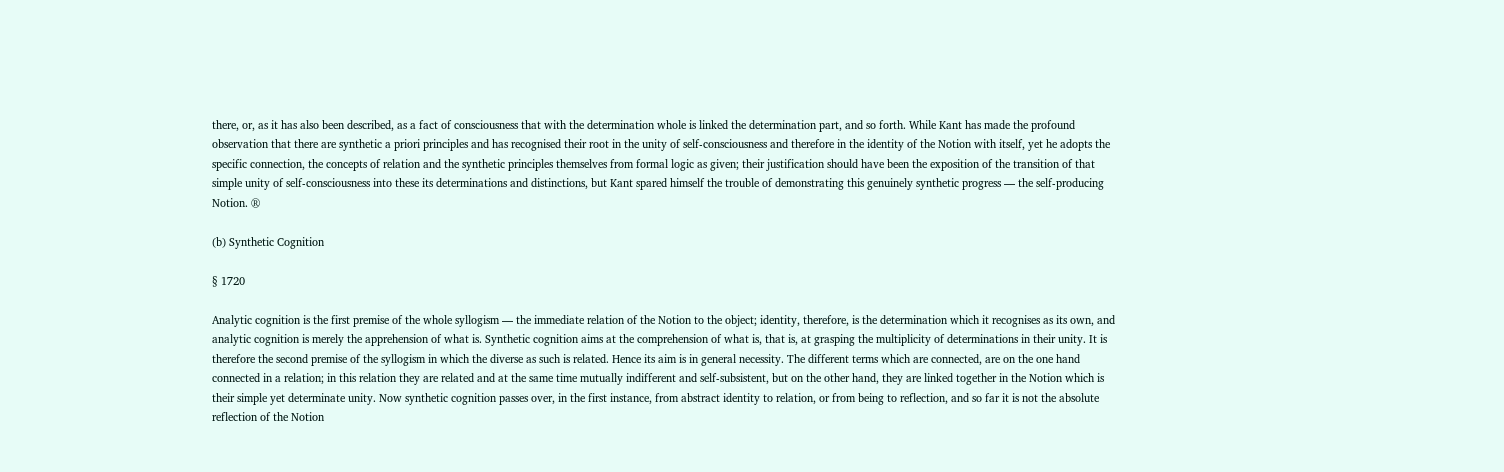there, or, as it has also been described, as a fact of consciousness that with the determination whole is linked the determination part, and so forth. While Kant has made the profound observation that there are synthetic a priori principles and has recognised their root in the unity of self-consciousness and therefore in the identity of the Notion with itself, yet he adopts the specific connection, the concepts of relation and the synthetic principles themselves from formal logic as given; their justification should have been the exposition of the transition of that simple unity of self-consciousness into these its determinations and distinctions, but Kant spared himself the trouble of demonstrating this genuinely synthetic progress — the self-producing Notion. ®

(b) Synthetic Cognition

§ 1720

Analytic cognition is the first premise of the whole syllogism — the immediate relation of the Notion to the object; identity, therefore, is the determination which it recognises as its own, and analytic cognition is merely the apprehension of what is. Synthetic cognition aims at the comprehension of what is, that is, at grasping the multiplicity of determinations in their unity. It is therefore the second premise of the syllogism in which the diverse as such is related. Hence its aim is in general necessity. The different terms which are connected, are on the one hand connected in a relation; in this relation they are related and at the same time mutually indifferent and self-subsistent, but on the other hand, they are linked together in the Notion which is their simple yet determinate unity. Now synthetic cognition passes over, in the first instance, from abstract identity to relation, or from being to reflection, and so far it is not the absolute reflection of the Notion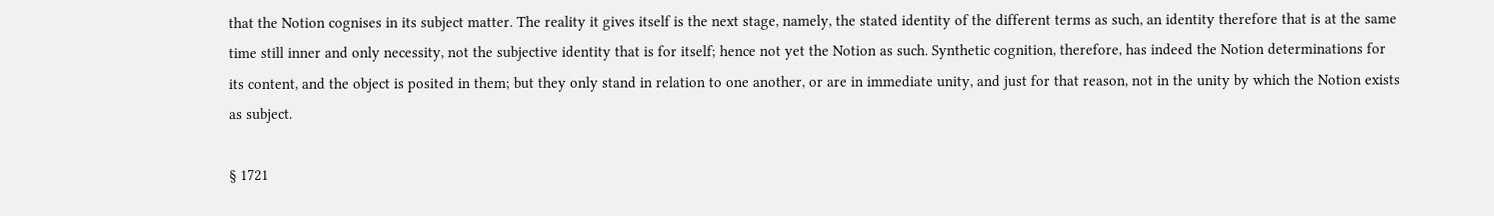that the Notion cognises in its subject matter. The reality it gives itself is the next stage, namely, the stated identity of the different terms as such, an identity therefore that is at the same time still inner and only necessity, not the subjective identity that is for itself; hence not yet the Notion as such. Synthetic cognition, therefore, has indeed the Notion determinations for its content, and the object is posited in them; but they only stand in relation to one another, or are in immediate unity, and just for that reason, not in the unity by which the Notion exists as subject.

§ 1721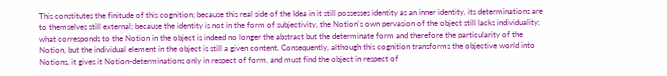This constitutes the finitude of this cognition; because this real side of the Idea in it still possesses identity as an inner identity, its determinations are to themselves still external; because the identity is not in the form of subjectivity, the Notion's own pervasion of the object still lacks individuality; what corresponds to the Notion in the object is indeed no longer the abstract but the determinate form and therefore the particularity of the Notion, but the individual element in the object is still a given content. Consequently, although this cognition transforms the objective world into Notions, it gives it Notion-determinations only in respect of form, and must find the object in respect of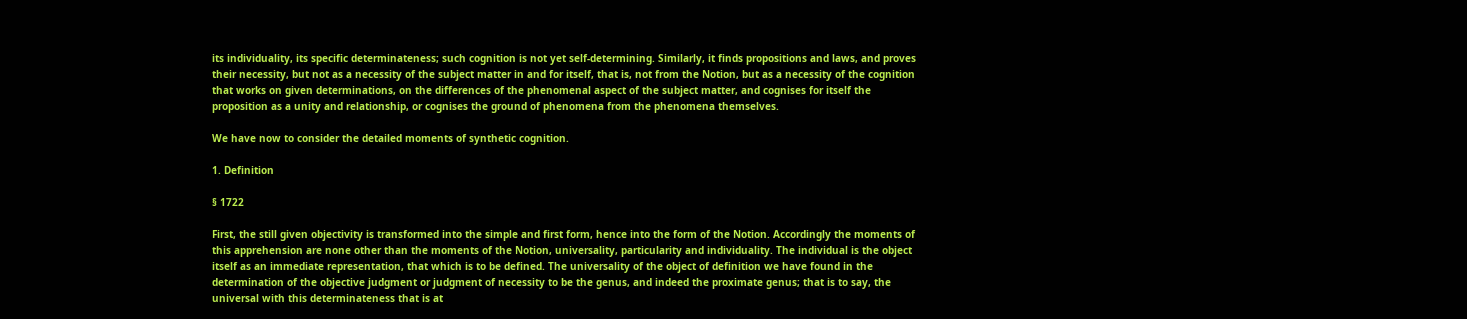its individuality, its specific determinateness; such cognition is not yet self-determining. Similarly, it finds propositions and laws, and proves their necessity, but not as a necessity of the subject matter in and for itself, that is, not from the Notion, but as a necessity of the cognition that works on given determinations, on the differences of the phenomenal aspect of the subject matter, and cognises for itself the proposition as a unity and relationship, or cognises the ground of phenomena from the phenomena themselves.

We have now to consider the detailed moments of synthetic cognition.

1. Definition

§ 1722

First, the still given objectivity is transformed into the simple and first form, hence into the form of the Notion. Accordingly the moments of this apprehension are none other than the moments of the Notion, universality, particularity and individuality. The individual is the object itself as an immediate representation, that which is to be defined. The universality of the object of definition we have found in the determination of the objective judgment or judgment of necessity to be the genus, and indeed the proximate genus; that is to say, the universal with this determinateness that is at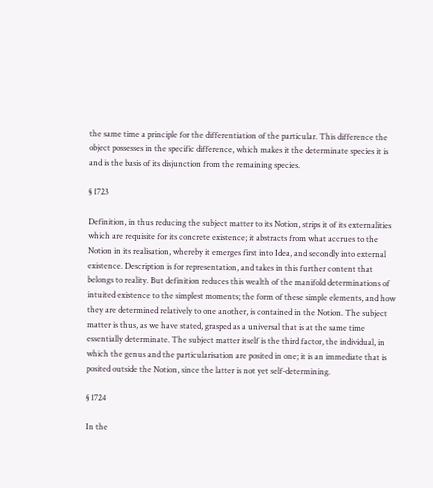the same time a principle for the differentiation of the particular. This difference the object possesses in the specific difference, which makes it the determinate species it is and is the basis of its disjunction from the remaining species.

§ 1723

Definition, in thus reducing the subject matter to its Notion, strips it of its externalities which are requisite for its concrete existence; it abstracts from what accrues to the Notion in its realisation, whereby it emerges first into Idea, and secondly into external existence. Description is for representation, and takes in this further content that belongs to reality. But definition reduces this wealth of the manifold determinations of intuited existence to the simplest moments; the form of these simple elements, and how they are determined relatively to one another, is contained in the Notion. The subject matter is thus, as we have stated, grasped as a universal that is at the same time essentially determinate. The subject matter itself is the third factor, the individual, in which the genus and the particularisation are posited in one; it is an immediate that is posited outside the Notion, since the latter is not yet self-determining.

§ 1724

In the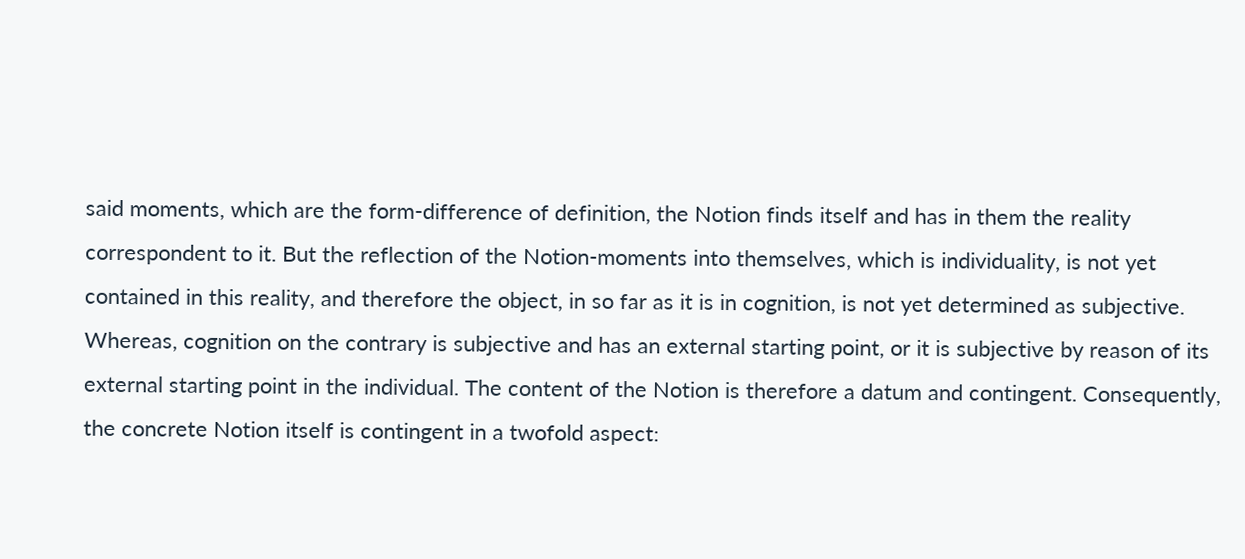said moments, which are the form-difference of definition, the Notion finds itself and has in them the reality correspondent to it. But the reflection of the Notion-moments into themselves, which is individuality, is not yet contained in this reality, and therefore the object, in so far as it is in cognition, is not yet determined as subjective. Whereas, cognition on the contrary is subjective and has an external starting point, or it is subjective by reason of its external starting point in the individual. The content of the Notion is therefore a datum and contingent. Consequently, the concrete Notion itself is contingent in a twofold aspect: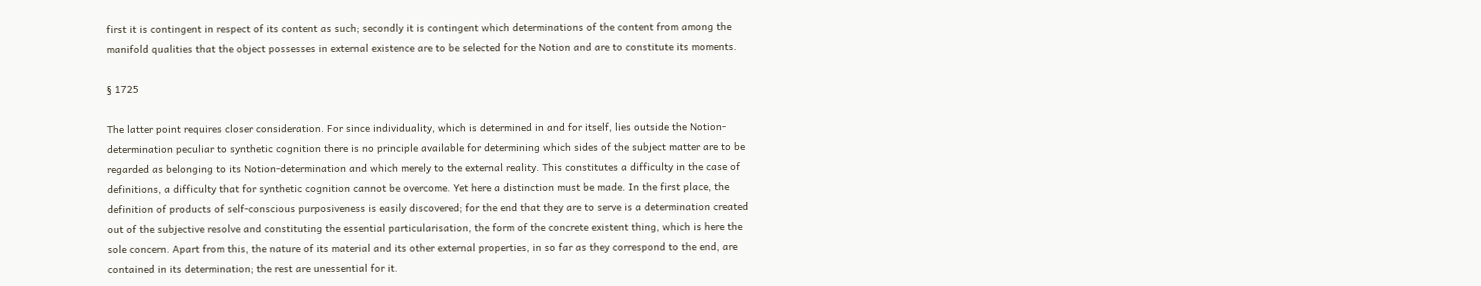first it is contingent in respect of its content as such; secondly it is contingent which determinations of the content from among the manifold qualities that the object possesses in external existence are to be selected for the Notion and are to constitute its moments.

§ 1725

The latter point requires closer consideration. For since individuality, which is determined in and for itself, lies outside the Notion-determination peculiar to synthetic cognition there is no principle available for determining which sides of the subject matter are to be regarded as belonging to its Notion-determination and which merely to the external reality. This constitutes a difficulty in the case of definitions, a difficulty that for synthetic cognition cannot be overcome. Yet here a distinction must be made. In the first place, the definition of products of self-conscious purposiveness is easily discovered; for the end that they are to serve is a determination created out of the subjective resolve and constituting the essential particularisation, the form of the concrete existent thing, which is here the sole concern. Apart from this, the nature of its material and its other external properties, in so far as they correspond to the end, are contained in its determination; the rest are unessential for it.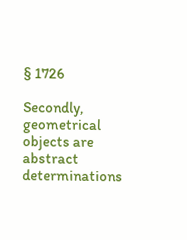§ 1726

Secondly, geometrical objects are abstract determinations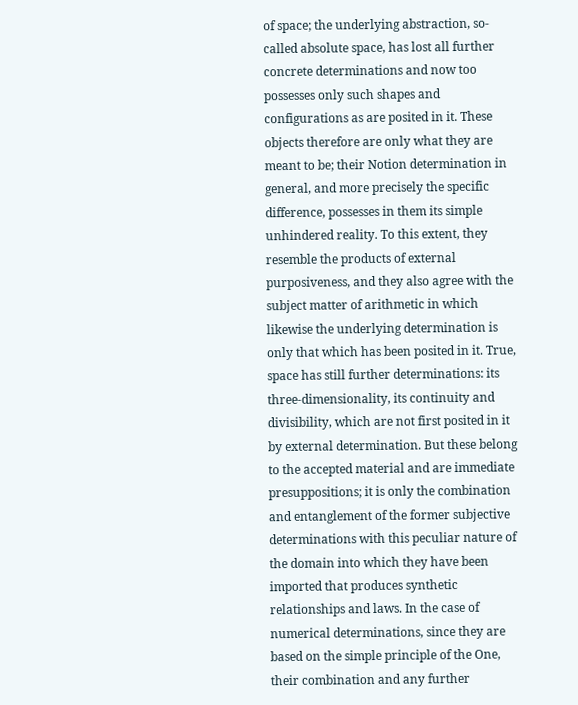of space; the underlying abstraction, so-called absolute space, has lost all further concrete determinations and now too possesses only such shapes and configurations as are posited in it. These objects therefore are only what they are meant to be; their Notion determination in general, and more precisely the specific difference, possesses in them its simple unhindered reality. To this extent, they resemble the products of external purposiveness, and they also agree with the subject matter of arithmetic in which likewise the underlying determination is only that which has been posited in it. True, space has still further determinations: its three-dimensionality, its continuity and divisibility, which are not first posited in it by external determination. But these belong to the accepted material and are immediate presuppositions; it is only the combination and entanglement of the former subjective determinations with this peculiar nature of the domain into which they have been imported that produces synthetic relationships and laws. In the case of numerical determinations, since they are based on the simple principle of the One, their combination and any further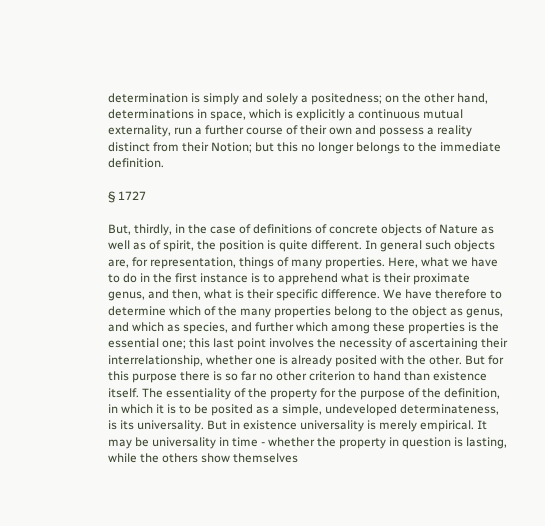determination is simply and solely a positedness; on the other hand, determinations in space, which is explicitly a continuous mutual externality, run a further course of their own and possess a reality distinct from their Notion; but this no longer belongs to the immediate definition.

§ 1727

But, thirdly, in the case of definitions of concrete objects of Nature as well as of spirit, the position is quite different. In general such objects are, for representation, things of many properties. Here, what we have to do in the first instance is to apprehend what is their proximate genus, and then, what is their specific difference. We have therefore to determine which of the many properties belong to the object as genus, and which as species, and further which among these properties is the essential one; this last point involves the necessity of ascertaining their interrelationship, whether one is already posited with the other. But for this purpose there is so far no other criterion to hand than existence itself. The essentiality of the property for the purpose of the definition, in which it is to be posited as a simple, undeveloped determinateness, is its universality. But in existence universality is merely empirical. It may be universality in time - whether the property in question is lasting, while the others show themselves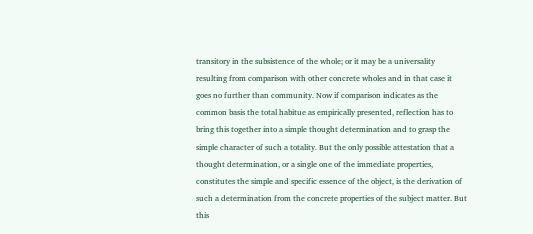transitory in the subsistence of the whole; or it may be a universality resulting from comparison with other concrete wholes and in that case it goes no further than community. Now if comparison indicates as the common basis the total habitue as empirically presented, reflection has to bring this together into a simple thought determination and to grasp the simple character of such a totality. But the only possible attestation that a thought determination, or a single one of the immediate properties, constitutes the simple and specific essence of the object, is the derivation of such a determination from the concrete properties of the subject matter. But this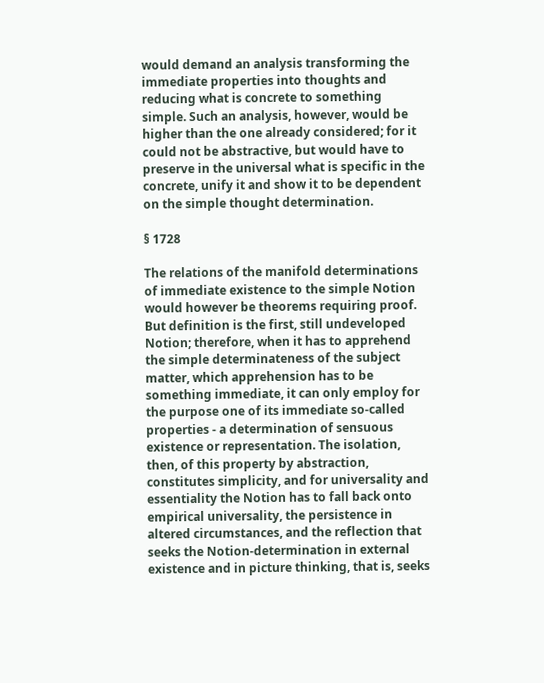would demand an analysis transforming the immediate properties into thoughts and reducing what is concrete to something simple. Such an analysis, however, would be higher than the one already considered; for it could not be abstractive, but would have to preserve in the universal what is specific in the concrete, unify it and show it to be dependent on the simple thought determination.

§ 1728

The relations of the manifold determinations of immediate existence to the simple Notion would however be theorems requiring proof. But definition is the first, still undeveloped Notion; therefore, when it has to apprehend the simple determinateness of the subject matter, which apprehension has to be something immediate, it can only employ for the purpose one of its immediate so-called properties - a determination of sensuous existence or representation. The isolation, then, of this property by abstraction, constitutes simplicity, and for universality and essentiality the Notion has to fall back onto empirical universality, the persistence in altered circumstances, and the reflection that seeks the Notion-determination in external existence and in picture thinking, that is, seeks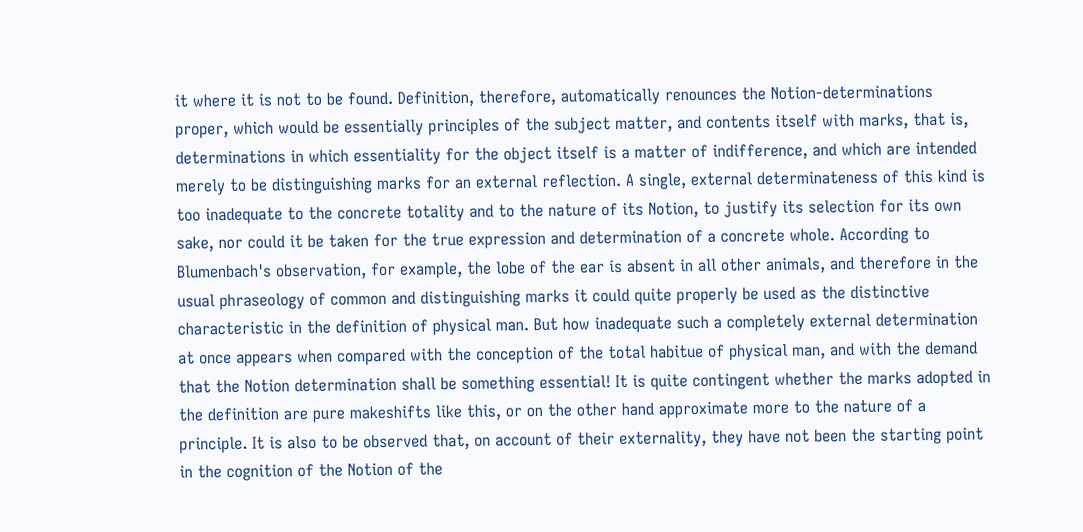it where it is not to be found. Definition, therefore, automatically renounces the Notion-determinations proper, which would be essentially principles of the subject matter, and contents itself with marks, that is, determinations in which essentiality for the object itself is a matter of indifference, and which are intended merely to be distinguishing marks for an external reflection. A single, external determinateness of this kind is too inadequate to the concrete totality and to the nature of its Notion, to justify its selection for its own sake, nor could it be taken for the true expression and determination of a concrete whole. According to Blumenbach's observation, for example, the lobe of the ear is absent in all other animals, and therefore in the usual phraseology of common and distinguishing marks it could quite properly be used as the distinctive characteristic in the definition of physical man. But how inadequate such a completely external determination at once appears when compared with the conception of the total habitue of physical man, and with the demand that the Notion determination shall be something essential! It is quite contingent whether the marks adopted in the definition are pure makeshifts like this, or on the other hand approximate more to the nature of a principle. It is also to be observed that, on account of their externality, they have not been the starting point in the cognition of the Notion of the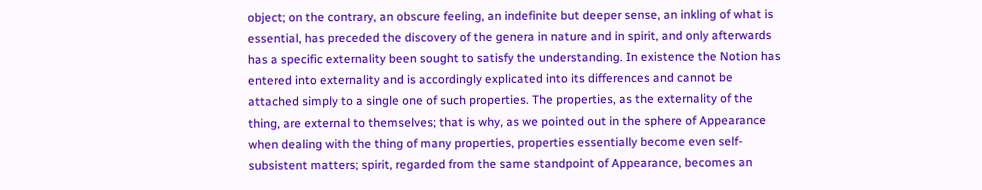object; on the contrary, an obscure feeling, an indefinite but deeper sense, an inkling of what is essential, has preceded the discovery of the genera in nature and in spirit, and only afterwards has a specific externality been sought to satisfy the understanding. In existence the Notion has entered into externality and is accordingly explicated into its differences and cannot be attached simply to a single one of such properties. The properties, as the externality of the thing, are external to themselves; that is why, as we pointed out in the sphere of Appearance when dealing with the thing of many properties, properties essentially become even self-subsistent matters; spirit, regarded from the same standpoint of Appearance, becomes an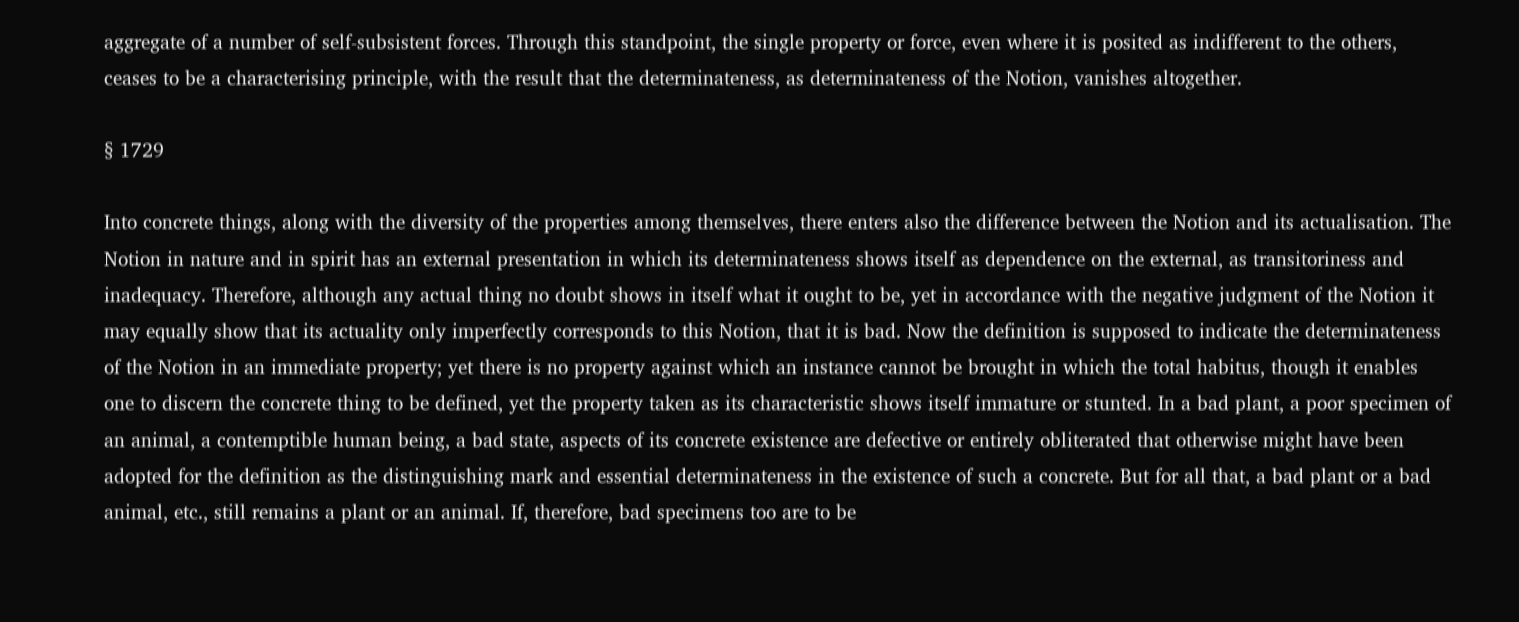aggregate of a number of self-subsistent forces. Through this standpoint, the single property or force, even where it is posited as indifferent to the others, ceases to be a characterising principle, with the result that the determinateness, as determinateness of the Notion, vanishes altogether.

§ 1729

Into concrete things, along with the diversity of the properties among themselves, there enters also the difference between the Notion and its actualisation. The Notion in nature and in spirit has an external presentation in which its determinateness shows itself as dependence on the external, as transitoriness and inadequacy. Therefore, although any actual thing no doubt shows in itself what it ought to be, yet in accordance with the negative judgment of the Notion it may equally show that its actuality only imperfectly corresponds to this Notion, that it is bad. Now the definition is supposed to indicate the determinateness of the Notion in an immediate property; yet there is no property against which an instance cannot be brought in which the total habitus, though it enables one to discern the concrete thing to be defined, yet the property taken as its characteristic shows itself immature or stunted. In a bad plant, a poor specimen of an animal, a contemptible human being, a bad state, aspects of its concrete existence are defective or entirely obliterated that otherwise might have been adopted for the definition as the distinguishing mark and essential determinateness in the existence of such a concrete. But for all that, a bad plant or a bad animal, etc., still remains a plant or an animal. If, therefore, bad specimens too are to be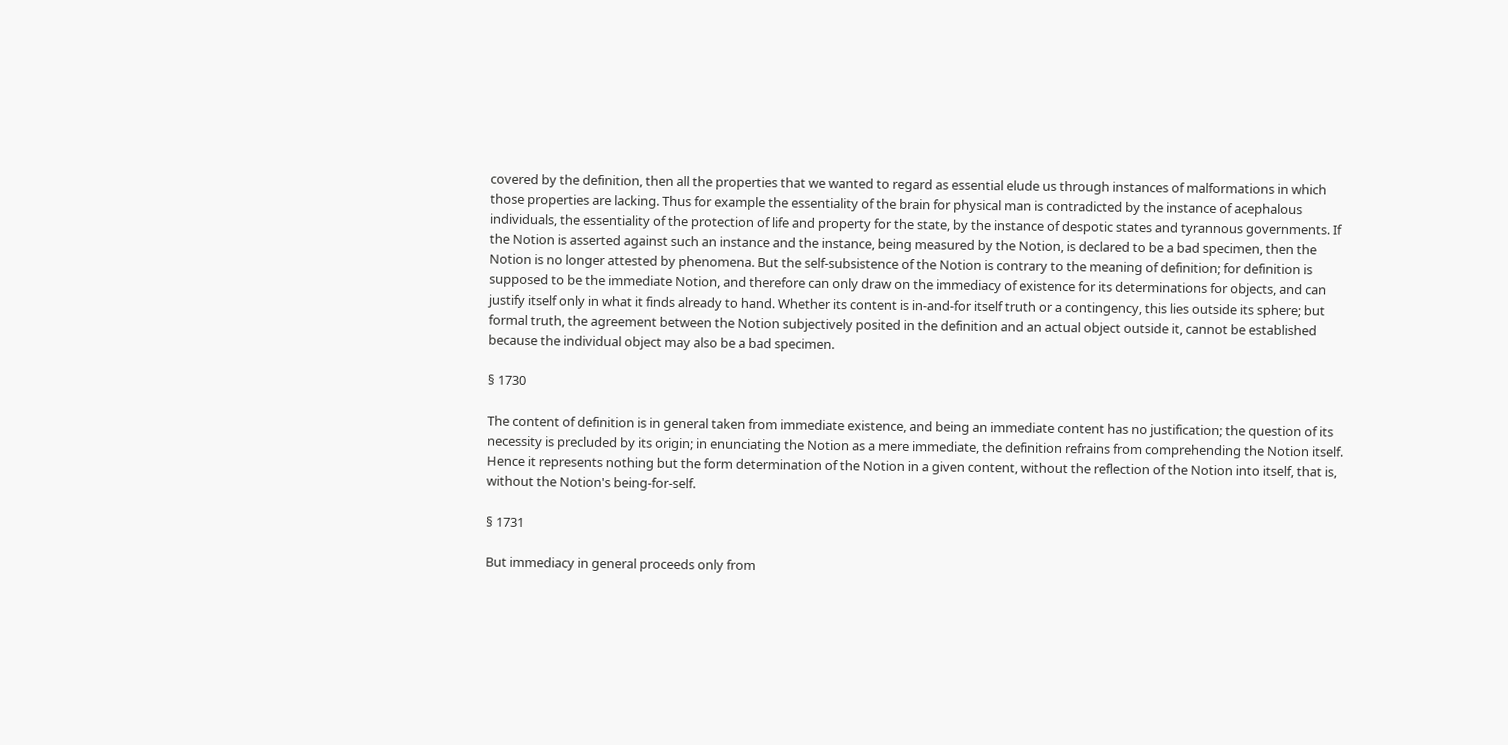covered by the definition, then all the properties that we wanted to regard as essential elude us through instances of malformations in which those properties are lacking. Thus for example the essentiality of the brain for physical man is contradicted by the instance of acephalous individuals, the essentiality of the protection of life and property for the state, by the instance of despotic states and tyrannous governments. If the Notion is asserted against such an instance and the instance, being measured by the Notion, is declared to be a bad specimen, then the Notion is no longer attested by phenomena. But the self-subsistence of the Notion is contrary to the meaning of definition; for definition is supposed to be the immediate Notion, and therefore can only draw on the immediacy of existence for its determinations for objects, and can justify itself only in what it finds already to hand. Whether its content is in-and-for itself truth or a contingency, this lies outside its sphere; but formal truth, the agreement between the Notion subjectively posited in the definition and an actual object outside it, cannot be established because the individual object may also be a bad specimen.

§ 1730

The content of definition is in general taken from immediate existence, and being an immediate content has no justification; the question of its necessity is precluded by its origin; in enunciating the Notion as a mere immediate, the definition refrains from comprehending the Notion itself. Hence it represents nothing but the form determination of the Notion in a given content, without the reflection of the Notion into itself, that is, without the Notion's being-for-self.

§ 1731

But immediacy in general proceeds only from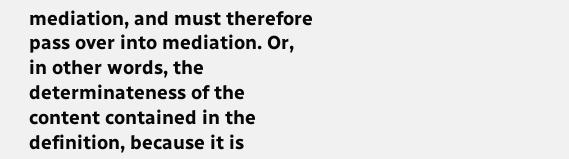mediation, and must therefore pass over into mediation. Or, in other words, the determinateness of the content contained in the definition, because it is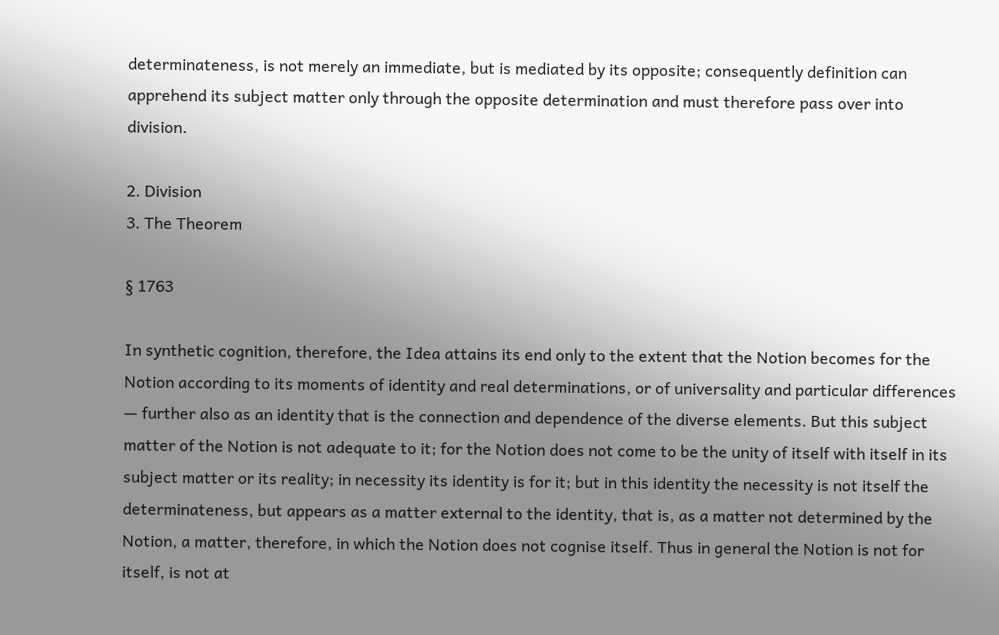determinateness, is not merely an immediate, but is mediated by its opposite; consequently definition can apprehend its subject matter only through the opposite determination and must therefore pass over into division.

2. Division
3. The Theorem

§ 1763

In synthetic cognition, therefore, the Idea attains its end only to the extent that the Notion becomes for the Notion according to its moments of identity and real determinations, or of universality and particular differences — further also as an identity that is the connection and dependence of the diverse elements. But this subject matter of the Notion is not adequate to it; for the Notion does not come to be the unity of itself with itself in its subject matter or its reality; in necessity its identity is for it; but in this identity the necessity is not itself the determinateness, but appears as a matter external to the identity, that is, as a matter not determined by the Notion, a matter, therefore, in which the Notion does not cognise itself. Thus in general the Notion is not for itself, is not at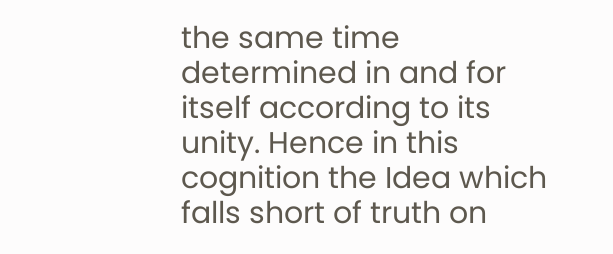the same time determined in and for itself according to its unity. Hence in this cognition the Idea which falls short of truth on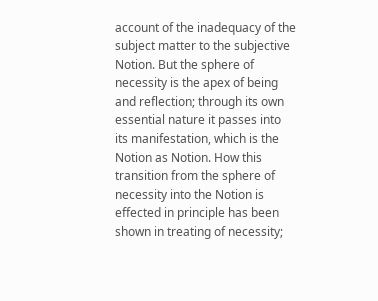account of the inadequacy of the subject matter to the subjective Notion. But the sphere of necessity is the apex of being and reflection; through its own essential nature it passes into its manifestation, which is the Notion as Notion. How this transition from the sphere of necessity into the Notion is effected in principle has been shown in treating of necessity;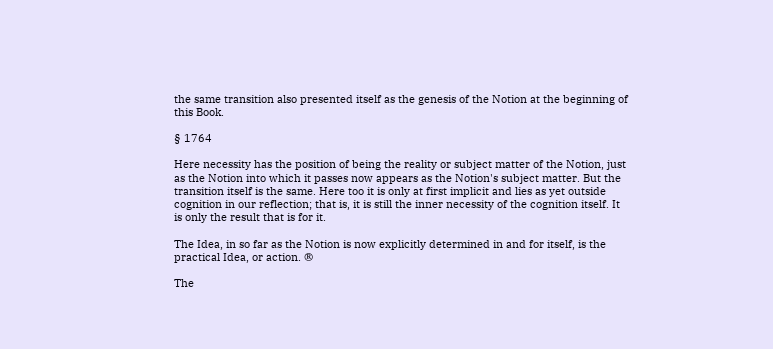the same transition also presented itself as the genesis of the Notion at the beginning of this Book.

§ 1764

Here necessity has the position of being the reality or subject matter of the Notion, just as the Notion into which it passes now appears as the Notion's subject matter. But the transition itself is the same. Here too it is only at first implicit and lies as yet outside cognition in our reflection; that is, it is still the inner necessity of the cognition itself. It is only the result that is for it.

The Idea, in so far as the Notion is now explicitly determined in and for itself, is the practical Idea, or action. ®

The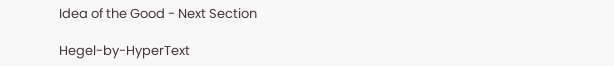Idea of the Good - Next Section

Hegel-by-HyperText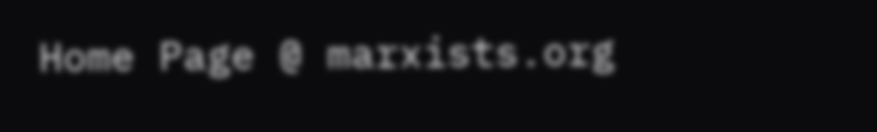Home Page @ marxists.org